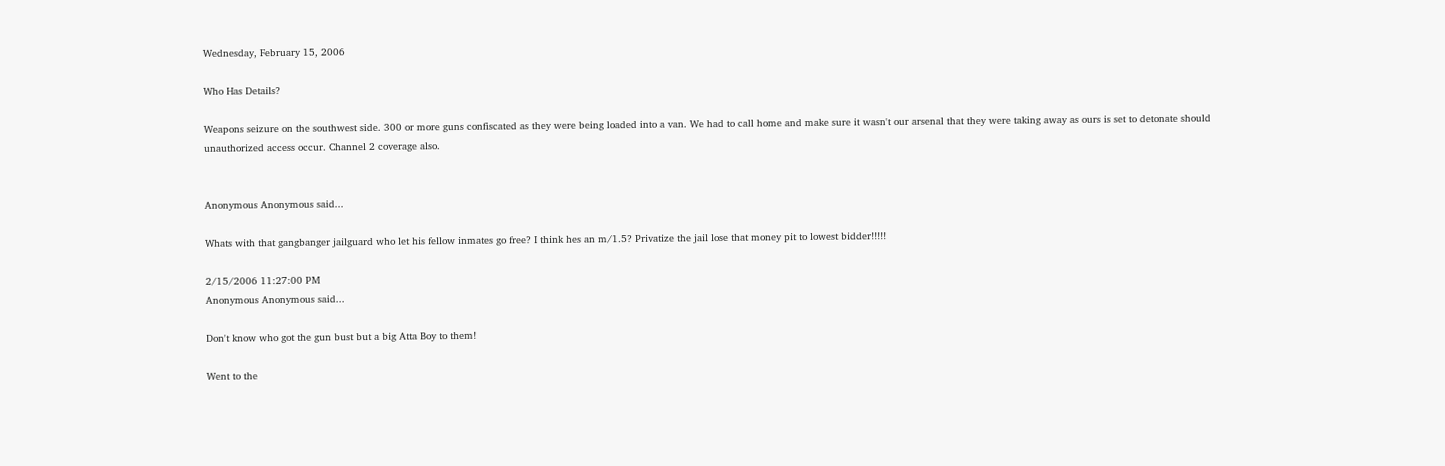Wednesday, February 15, 2006

Who Has Details?

Weapons seizure on the southwest side. 300 or more guns confiscated as they were being loaded into a van. We had to call home and make sure it wasn't our arsenal that they were taking away as ours is set to detonate should unauthorized access occur. Channel 2 coverage also.


Anonymous Anonymous said...

Whats with that gangbanger jailguard who let his fellow inmates go free? I think hes an m/1.5? Privatize the jail lose that money pit to lowest bidder!!!!!

2/15/2006 11:27:00 PM
Anonymous Anonymous said...

Don't know who got the gun bust but a big Atta Boy to them!

Went to the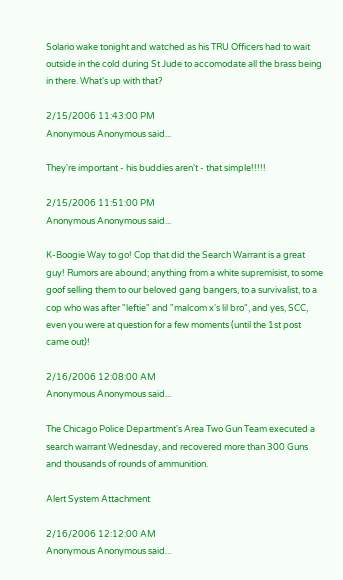Solario wake tonight and watched as his TRU Officers had to wait outside in the cold during St Jude to accomodate all the brass being in there. What's up with that?

2/15/2006 11:43:00 PM
Anonymous Anonymous said...

They're important - his buddies aren't - that simple!!!!!

2/15/2006 11:51:00 PM
Anonymous Anonymous said...

K-Boogie Way to go! Cop that did the Search Warrant is a great guy! Rumors are abound; anything from a white supremisist, to some goof selling them to our beloved gang bangers, to a survivalist, to a cop who was after "leftie" and "malcom x's lil bro", and yes, SCC, even you were at question for a few moments (until the 1st post came out)!

2/16/2006 12:08:00 AM
Anonymous Anonymous said...

The Chicago Police Department's Area Two Gun Team executed a search warrant Wednesday, and recovered more than 300 Guns and thousands of rounds of ammunition.

Alert System Attachment

2/16/2006 12:12:00 AM
Anonymous Anonymous said...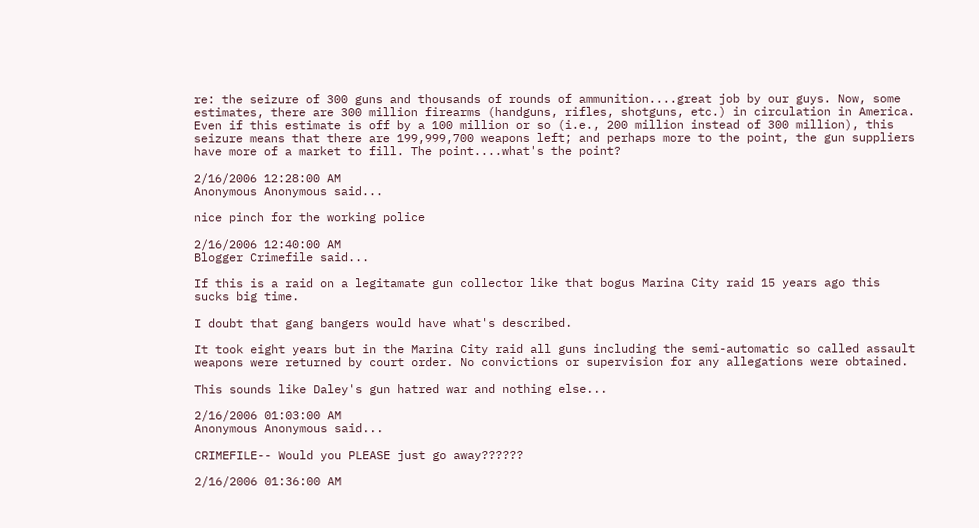re: the seizure of 300 guns and thousands of rounds of ammunition....great job by our guys. Now, some estimates, there are 300 million firearms (handguns, rifles, shotguns, etc.) in circulation in America. Even if this estimate is off by a 100 million or so (i.e., 200 million instead of 300 million), this seizure means that there are 199,999,700 weapons left; and perhaps more to the point, the gun suppliers have more of a market to fill. The point....what's the point?

2/16/2006 12:28:00 AM
Anonymous Anonymous said...

nice pinch for the working police

2/16/2006 12:40:00 AM
Blogger Crimefile said...

If this is a raid on a legitamate gun collector like that bogus Marina City raid 15 years ago this sucks big time.

I doubt that gang bangers would have what's described.

It took eight years but in the Marina City raid all guns including the semi-automatic so called assault weapons were returned by court order. No convictions or supervision for any allegations were obtained.

This sounds like Daley's gun hatred war and nothing else...

2/16/2006 01:03:00 AM
Anonymous Anonymous said...

CRIMEFILE-- Would you PLEASE just go away??????

2/16/2006 01:36:00 AM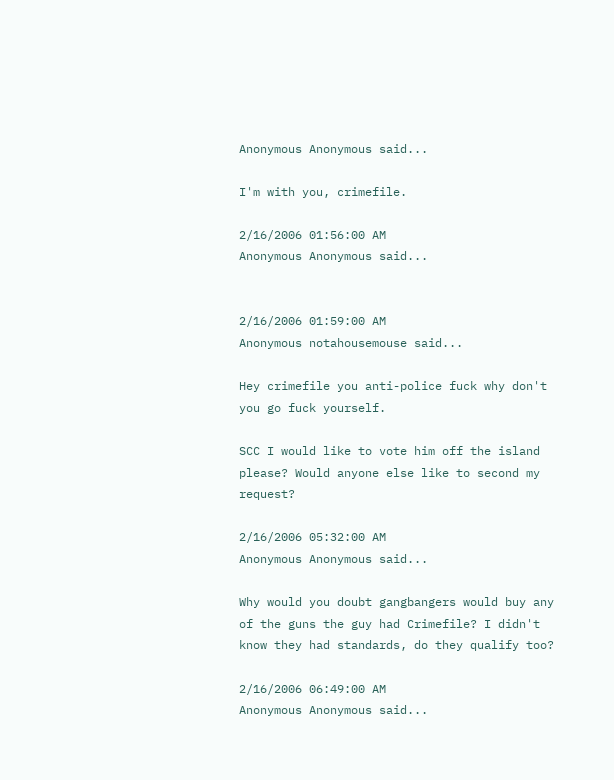Anonymous Anonymous said...

I'm with you, crimefile.

2/16/2006 01:56:00 AM
Anonymous Anonymous said...


2/16/2006 01:59:00 AM
Anonymous notahousemouse said...

Hey crimefile you anti-police fuck why don't you go fuck yourself.

SCC I would like to vote him off the island please? Would anyone else like to second my request?

2/16/2006 05:32:00 AM
Anonymous Anonymous said...

Why would you doubt gangbangers would buy any of the guns the guy had Crimefile? I didn't know they had standards, do they qualify too?

2/16/2006 06:49:00 AM
Anonymous Anonymous said...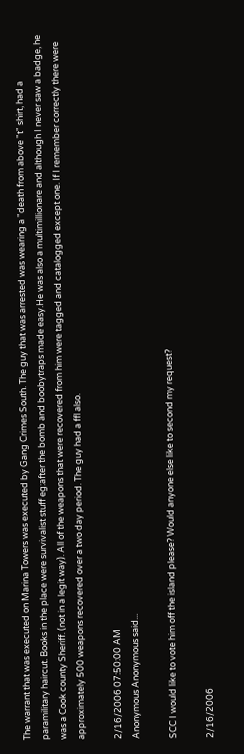The warrant that was executed on Marina Towers was executed by Gang Crimes South. The guy that was arrested was wearing a "death from above "t" shirt, had a paramilitary haircut. Books in the place were survivalist stuff eg:after the bomb and boobytraps made easy.He was also a multimillionare and although I never saw a badge, he was a Cook county Sheriff. (not in a legit way). All of the weapons that were recovered from him were tagged and catalogged except one. If I remember correctly there were approximately 500 weapons recovered over a two day period. The guy had a ffl also.

2/16/2006 07:50:00 AM
Anonymous Anonymous said...

SCC I would like to vote him off the island please? Would anyone else like to second my request?

2/16/2006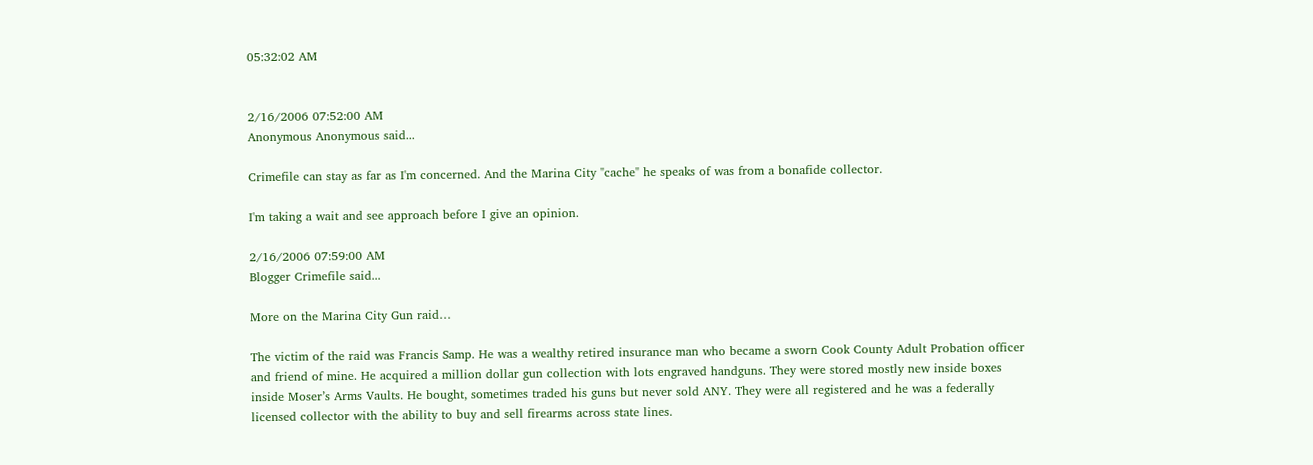05:32:02 AM


2/16/2006 07:52:00 AM
Anonymous Anonymous said...

Crimefile can stay as far as I'm concerned. And the Marina City "cache" he speaks of was from a bonafide collector.

I'm taking a wait and see approach before I give an opinion.

2/16/2006 07:59:00 AM
Blogger Crimefile said...

More on the Marina City Gun raid…

The victim of the raid was Francis Samp. He was a wealthy retired insurance man who became a sworn Cook County Adult Probation officer and friend of mine. He acquired a million dollar gun collection with lots engraved handguns. They were stored mostly new inside boxes inside Moser’s Arms Vaults. He bought, sometimes traded his guns but never sold ANY. They were all registered and he was a federally licensed collector with the ability to buy and sell firearms across state lines.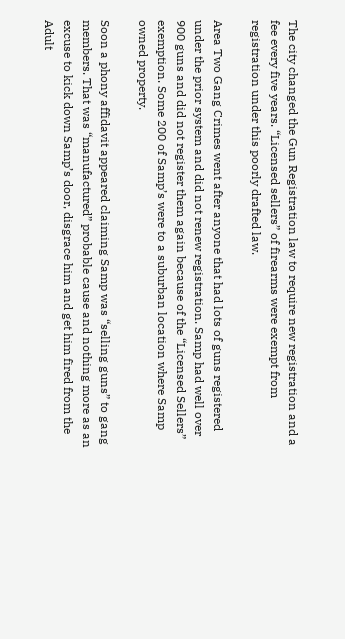The city changed the Gun Registration law to require new registration and a fee every five years. “Licensed sellers” of firearms were exempt from registration under this poorly drafted law.

Area Two Gang Crimes went after anyone that had lots of guns registered under the prior system and did not renew registration. Samp had well over 900 guns and did not register them again because of the “Licensed Sellers” exemption. Some 200 of Samp’s were to a suburban location where Samp owned property.

Soon a phony affidavit appeared claiming Samp was “selling guns” to gang members. That was “manufactured” probable cause and nothing more as an excuse to kick down Samp’s door, disgrace him and get him fired from the Adult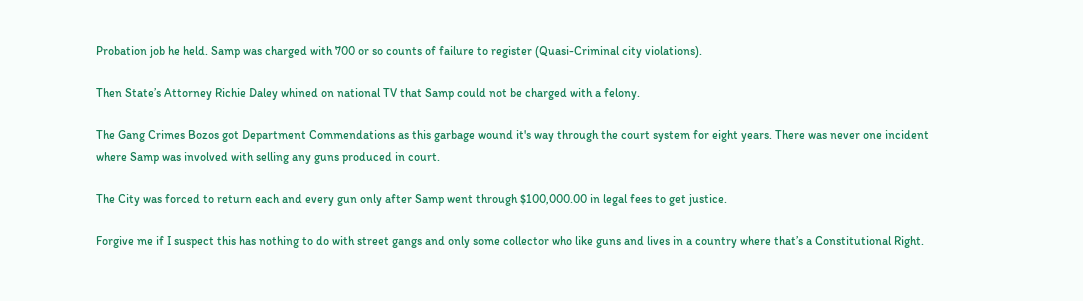Probation job he held. Samp was charged with 700 or so counts of failure to register (Quasi-Criminal city violations).

Then State’s Attorney Richie Daley whined on national TV that Samp could not be charged with a felony.

The Gang Crimes Bozos got Department Commendations as this garbage wound it's way through the court system for eight years. There was never one incident where Samp was involved with selling any guns produced in court.

The City was forced to return each and every gun only after Samp went through $100,000.00 in legal fees to get justice.

Forgive me if I suspect this has nothing to do with street gangs and only some collector who like guns and lives in a country where that’s a Constitutional Right.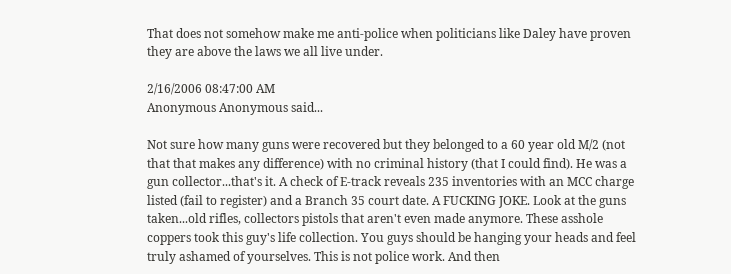That does not somehow make me anti-police when politicians like Daley have proven they are above the laws we all live under.

2/16/2006 08:47:00 AM
Anonymous Anonymous said...

Not sure how many guns were recovered but they belonged to a 60 year old M/2 (not that that makes any difference) with no criminal history (that I could find). He was a gun collector...that's it. A check of E-track reveals 235 inventories with an MCC charge listed (fail to register) and a Branch 35 court date. A FUCKING JOKE. Look at the guns taken...old rifles, collectors pistols that aren't even made anymore. These asshole coppers took this guy's life collection. You guys should be hanging your heads and feel truly ashamed of yourselves. This is not police work. And then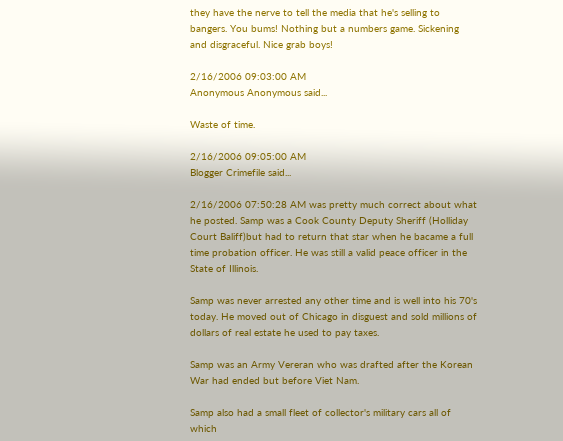they have the nerve to tell the media that he's selling to bangers. You bums! Nothing but a numbers game. Sickening and disgraceful. Nice grab boys!

2/16/2006 09:03:00 AM
Anonymous Anonymous said...

Waste of time.

2/16/2006 09:05:00 AM
Blogger Crimefile said...

2/16/2006 07:50:28 AM was pretty much correct about what he posted. Samp was a Cook County Deputy Sheriff (Holliday Court Baliff)but had to return that star when he bacame a full time probation officer. He was still a valid peace officer in the State of Illinois.

Samp was never arrested any other time and is well into his 70's today. He moved out of Chicago in disguest and sold millions of dollars of real estate he used to pay taxes.

Samp was an Army Vereran who was drafted after the Korean War had ended but before Viet Nam.

Samp also had a small fleet of collector's military cars all of which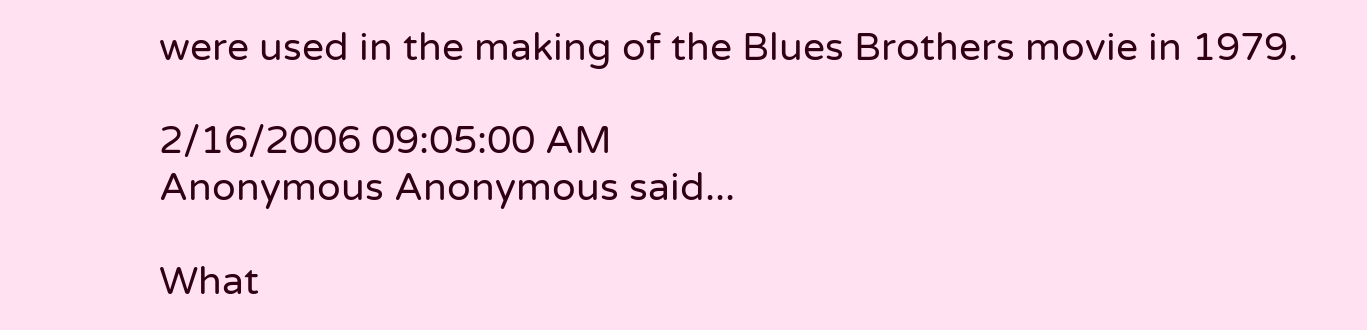were used in the making of the Blues Brothers movie in 1979.

2/16/2006 09:05:00 AM
Anonymous Anonymous said...

What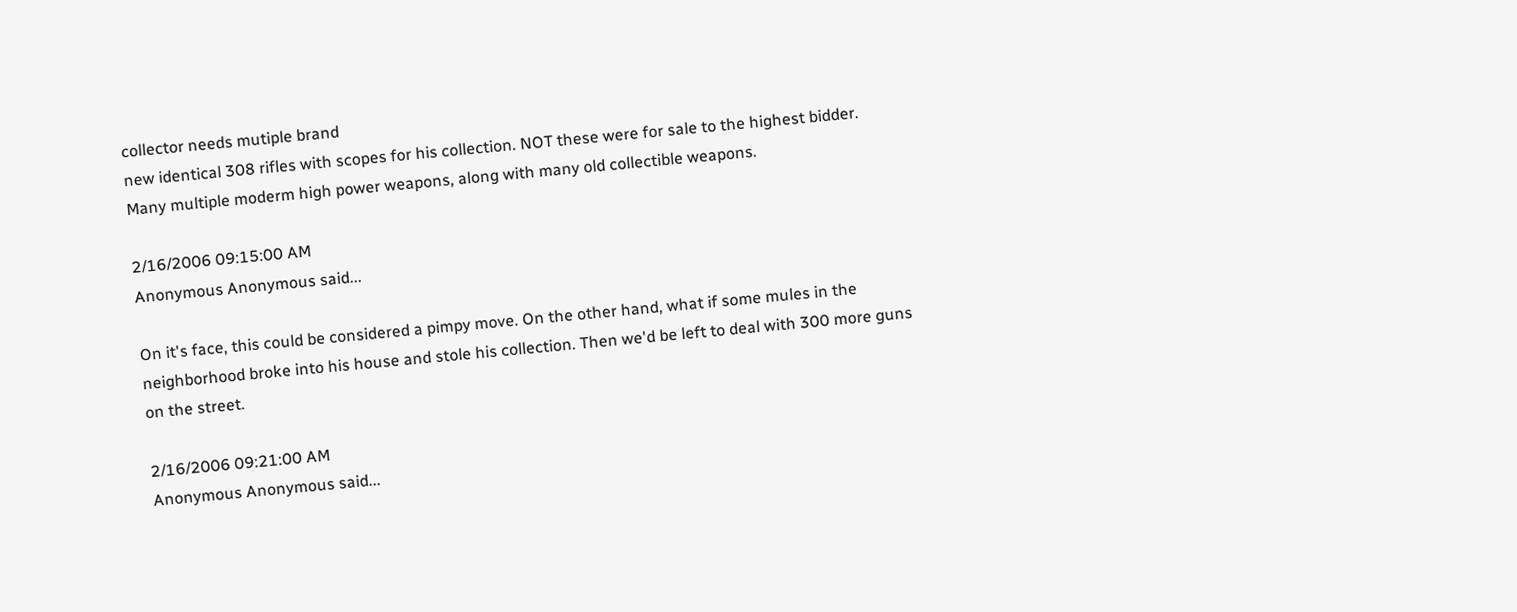collector needs mutiple brand
new identical 308 rifles with scopes for his collection. NOT these were for sale to the highest bidder. Many multiple moderm high power weapons, along with many old collectible weapons.

2/16/2006 09:15:00 AM
Anonymous Anonymous said...

On it's face, this could be considered a pimpy move. On the other hand, what if some mules in the neighborhood broke into his house and stole his collection. Then we'd be left to deal with 300 more guns on the street.

2/16/2006 09:21:00 AM
Anonymous Anonymous said...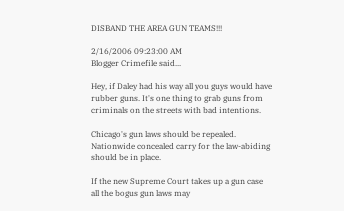DISBAND THE AREA GUN TEAMS!!!

2/16/2006 09:23:00 AM
Blogger Crimefile said...

Hey, if Daley had his way all you guys would have rubber guns. It's one thing to grab guns from criminals on the streets with bad intentions.

Chicago's gun laws should be repealed. Nationwide concealed carry for the law-abiding should be in place.

If the new Supreme Court takes up a gun case all the bogus gun laws may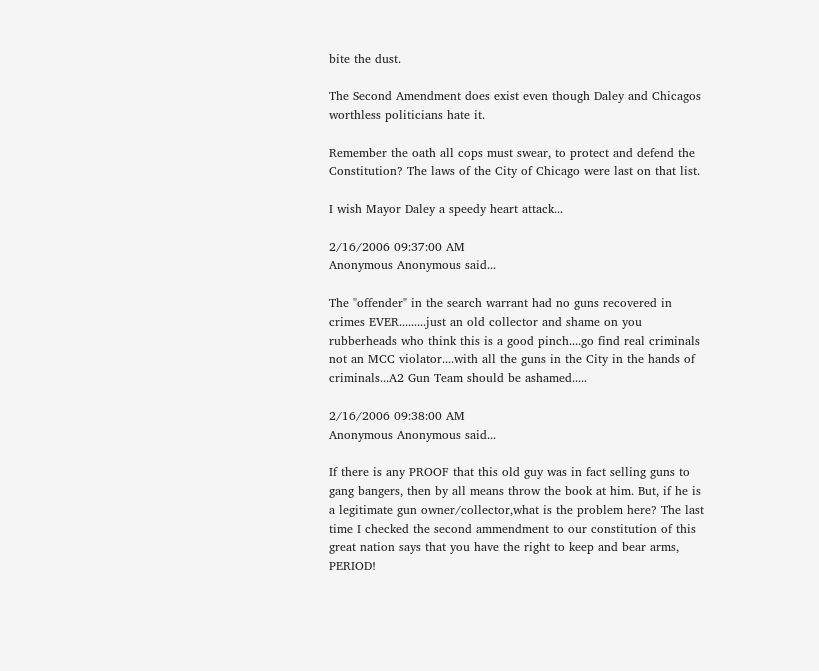bite the dust.

The Second Amendment does exist even though Daley and Chicagos worthless politicians hate it.

Remember the oath all cops must swear, to protect and defend the Constitution? The laws of the City of Chicago were last on that list.

I wish Mayor Daley a speedy heart attack...

2/16/2006 09:37:00 AM
Anonymous Anonymous said...

The "offender" in the search warrant had no guns recovered in crimes EVER.........just an old collector and shame on you rubberheads who think this is a good pinch....go find real criminals not an MCC violator....with all the guns in the City in the hands of criminals...A2 Gun Team should be ashamed.....

2/16/2006 09:38:00 AM
Anonymous Anonymous said...

If there is any PROOF that this old guy was in fact selling guns to gang bangers, then by all means throw the book at him. But, if he is a legitimate gun owner/collector,what is the problem here? The last time I checked the second ammendment to our constitution of this great nation says that you have the right to keep and bear arms, PERIOD!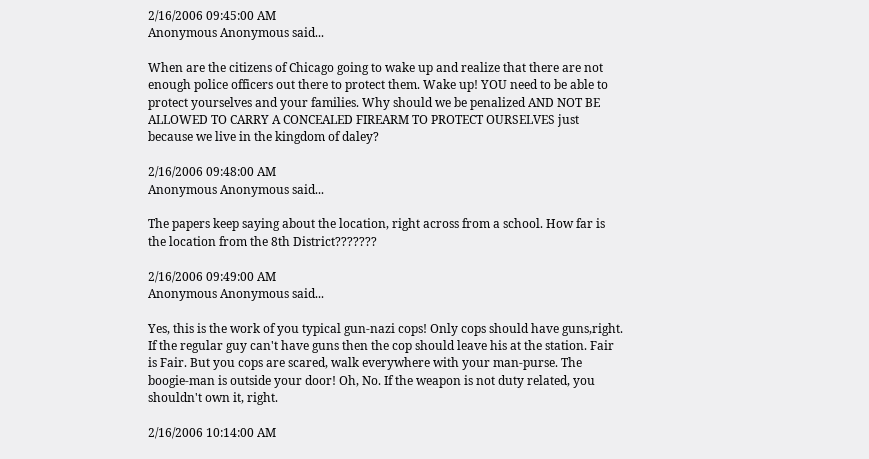2/16/2006 09:45:00 AM
Anonymous Anonymous said...

When are the citizens of Chicago going to wake up and realize that there are not enough police officers out there to protect them. Wake up! YOU need to be able to protect yourselves and your families. Why should we be penalized AND NOT BE ALLOWED TO CARRY A CONCEALED FIREARM TO PROTECT OURSELVES just because we live in the kingdom of daley?

2/16/2006 09:48:00 AM
Anonymous Anonymous said...

The papers keep saying about the location, right across from a school. How far is the location from the 8th District???????

2/16/2006 09:49:00 AM
Anonymous Anonymous said...

Yes, this is the work of you typical gun-nazi cops! Only cops should have guns,right. If the regular guy can't have guns then the cop should leave his at the station. Fair is Fair. But you cops are scared, walk everywhere with your man-purse. The boogie-man is outside your door! Oh, No. If the weapon is not duty related, you shouldn't own it, right.

2/16/2006 10:14:00 AM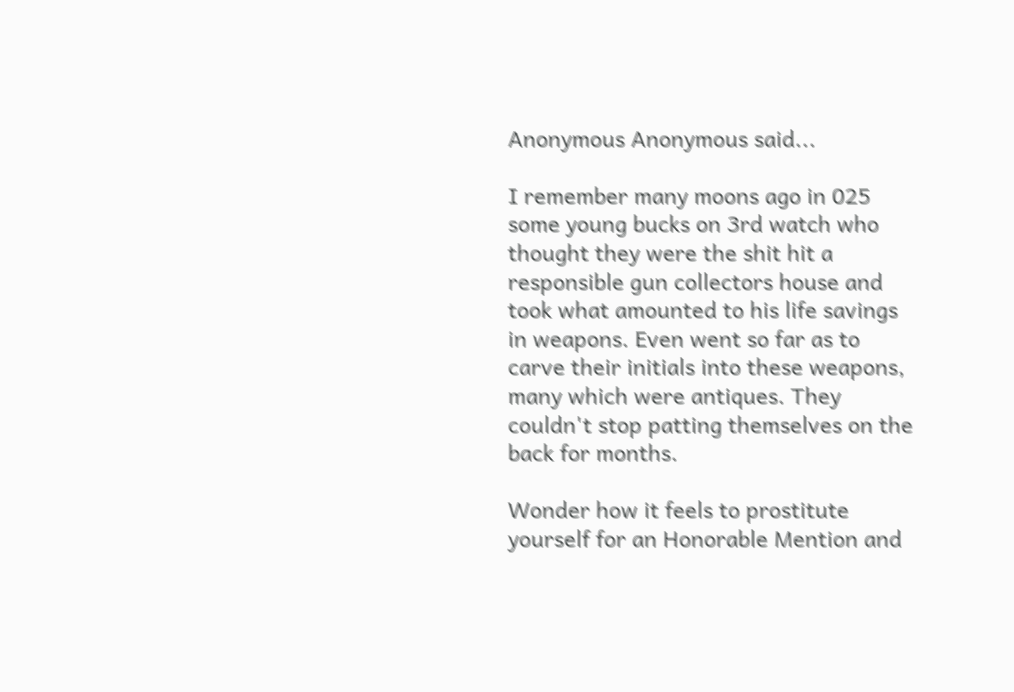Anonymous Anonymous said...

I remember many moons ago in 025 some young bucks on 3rd watch who thought they were the shit hit a responsible gun collectors house and took what amounted to his life savings in weapons. Even went so far as to carve their initials into these weapons, many which were antiques. They couldn't stop patting themselves on the back for months.

Wonder how it feels to prostitute yourself for an Honorable Mention and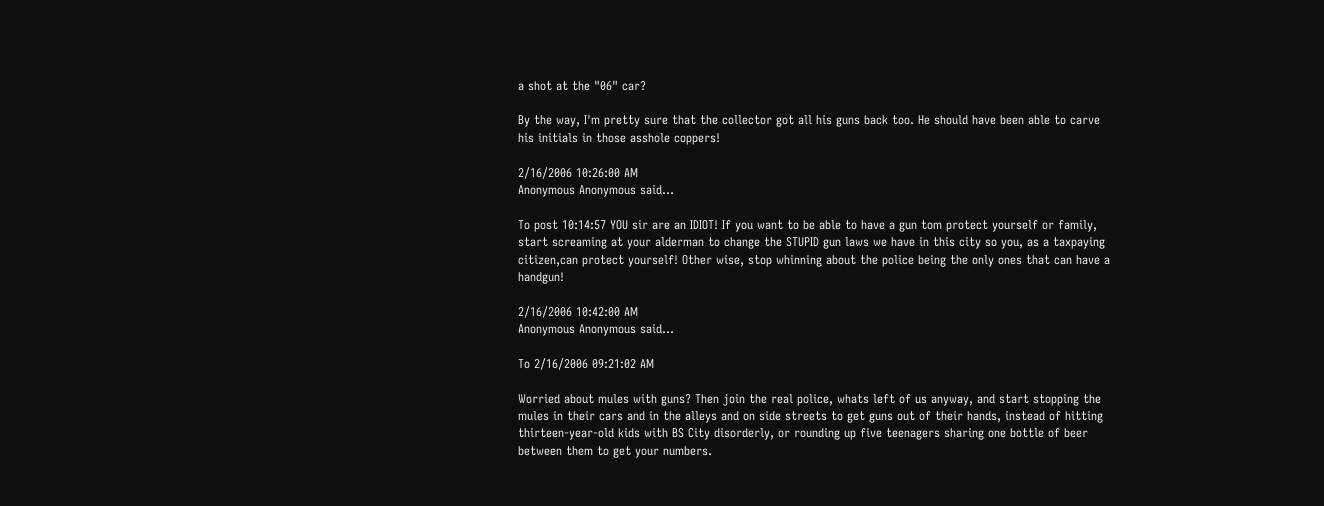a shot at the "06" car?

By the way, I'm pretty sure that the collector got all his guns back too. He should have been able to carve his initials in those asshole coppers!

2/16/2006 10:26:00 AM
Anonymous Anonymous said...

To post 10:14:57 YOU sir are an IDIOT! If you want to be able to have a gun tom protect yourself or family, start screaming at your alderman to change the STUPID gun laws we have in this city so you, as a taxpaying citizen,can protect yourself! Other wise, stop whinning about the police being the only ones that can have a handgun!

2/16/2006 10:42:00 AM
Anonymous Anonymous said...

To 2/16/2006 09:21:02 AM

Worried about mules with guns? Then join the real police, whats left of us anyway, and start stopping the mules in their cars and in the alleys and on side streets to get guns out of their hands, instead of hitting thirteen-year-old kids with BS City disorderly, or rounding up five teenagers sharing one bottle of beer between them to get your numbers.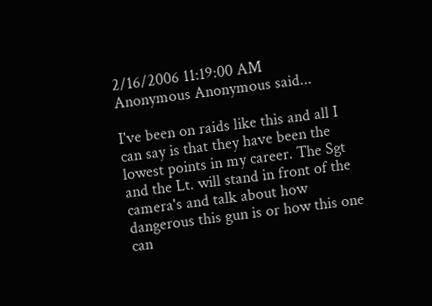2/16/2006 11:19:00 AM
Anonymous Anonymous said...

I've been on raids like this and all I can say is that they have been the lowest points in my career. The Sgt and the Lt. will stand in front of the camera's and talk about how dangerous this gun is or how this one can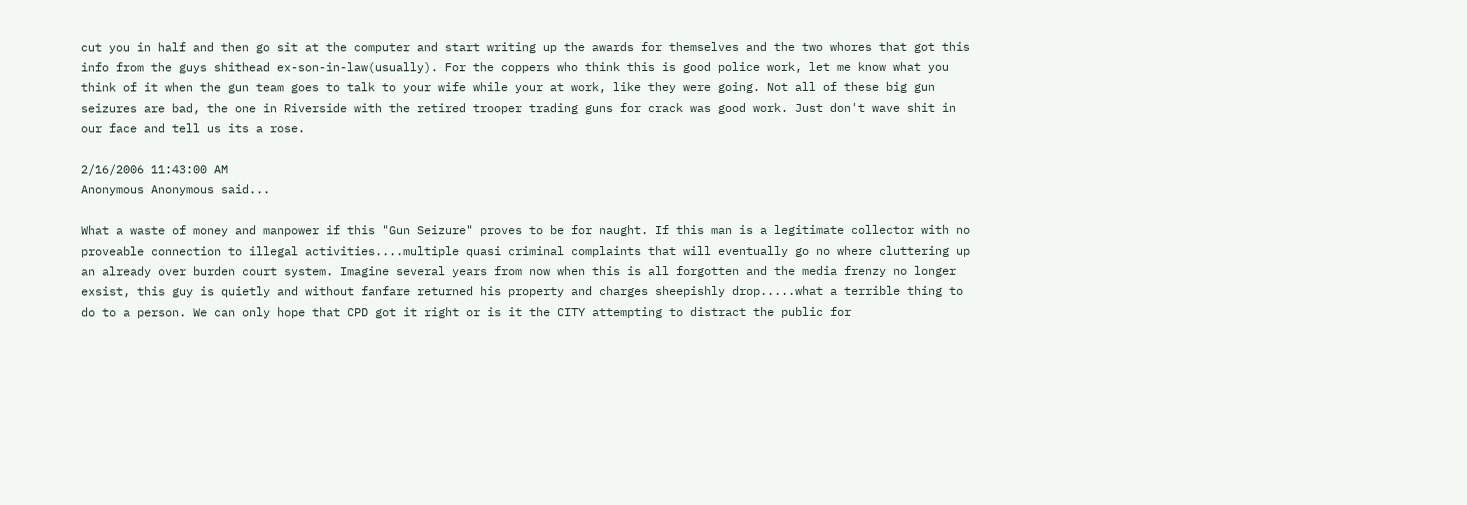cut you in half and then go sit at the computer and start writing up the awards for themselves and the two whores that got this info from the guys shithead ex-son-in-law(usually). For the coppers who think this is good police work, let me know what you think of it when the gun team goes to talk to your wife while your at work, like they were going. Not all of these big gun seizures are bad, the one in Riverside with the retired trooper trading guns for crack was good work. Just don't wave shit in our face and tell us its a rose.

2/16/2006 11:43:00 AM
Anonymous Anonymous said...

What a waste of money and manpower if this "Gun Seizure" proves to be for naught. If this man is a legitimate collector with no proveable connection to illegal activities....multiple quasi criminal complaints that will eventually go no where cluttering up an already over burden court system. Imagine several years from now when this is all forgotten and the media frenzy no longer exsist, this guy is quietly and without fanfare returned his property and charges sheepishly drop.....what a terrible thing to do to a person. We can only hope that CPD got it right or is it the CITY attempting to distract the public for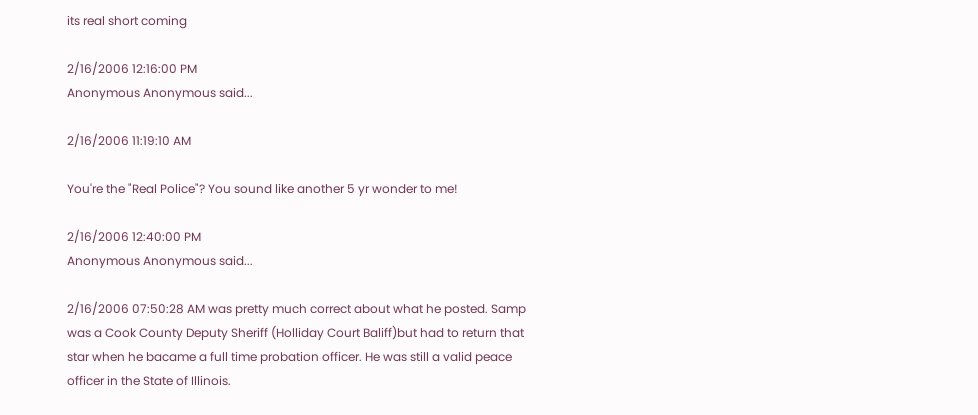its real short coming

2/16/2006 12:16:00 PM
Anonymous Anonymous said...

2/16/2006 11:19:10 AM

You're the "Real Police"? You sound like another 5 yr wonder to me!

2/16/2006 12:40:00 PM
Anonymous Anonymous said...

2/16/2006 07:50:28 AM was pretty much correct about what he posted. Samp was a Cook County Deputy Sheriff (Holliday Court Baliff)but had to return that star when he bacame a full time probation officer. He was still a valid peace officer in the State of Illinois.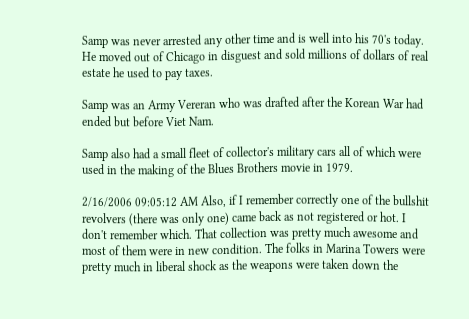Samp was never arrested any other time and is well into his 70's today. He moved out of Chicago in disguest and sold millions of dollars of real estate he used to pay taxes.

Samp was an Army Vereran who was drafted after the Korean War had ended but before Viet Nam.

Samp also had a small fleet of collector's military cars all of which were used in the making of the Blues Brothers movie in 1979.

2/16/2006 09:05:12 AM Also, if I remember correctly one of the bullshit revolvers (there was only one) came back as not registered or hot. I don't remember which. That collection was pretty much awesome and most of them were in new condition. The folks in Marina Towers were pretty much in liberal shock as the weapons were taken down the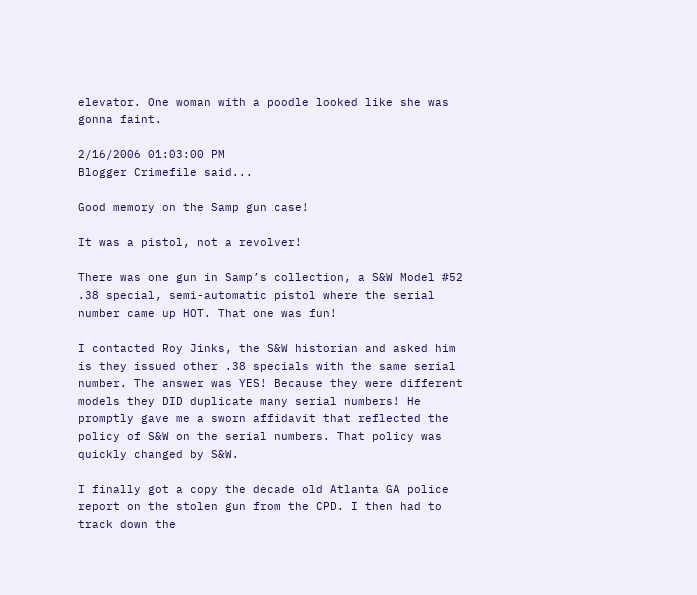elevator. One woman with a poodle looked like she was gonna faint.

2/16/2006 01:03:00 PM
Blogger Crimefile said...

Good memory on the Samp gun case!

It was a pistol, not a revolver!

There was one gun in Samp’s collection, a S&W Model #52 .38 special, semi-automatic pistol where the serial number came up HOT. That one was fun!

I contacted Roy Jinks, the S&W historian and asked him is they issued other .38 specials with the same serial number. The answer was YES! Because they were different models they DID duplicate many serial numbers! He promptly gave me a sworn affidavit that reflected the policy of S&W on the serial numbers. That policy was quickly changed by S&W.

I finally got a copy the decade old Atlanta GA police report on the stolen gun from the CPD. I then had to track down the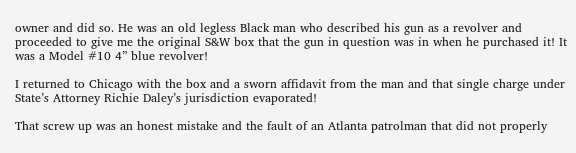owner and did so. He was an old legless Black man who described his gun as a revolver and proceeded to give me the original S&W box that the gun in question was in when he purchased it! It was a Model #10 4” blue revolver!

I returned to Chicago with the box and a sworn affidavit from the man and that single charge under State’s Attorney Richie Daley’s jurisdiction evaporated!

That screw up was an honest mistake and the fault of an Atlanta patrolman that did not properly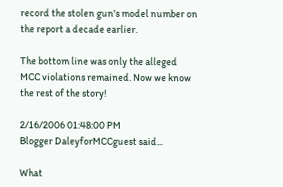record the stolen gun's model number on the report a decade earlier.

The bottom line was only the alleged MCC violations remained. Now we know the rest of the story!

2/16/2006 01:48:00 PM
Blogger DaleyforMCCguest said...

What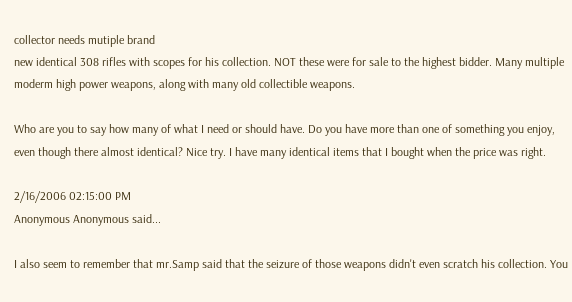collector needs mutiple brand
new identical 308 rifles with scopes for his collection. NOT these were for sale to the highest bidder. Many multiple moderm high power weapons, along with many old collectible weapons.

Who are you to say how many of what I need or should have. Do you have more than one of something you enjoy, even though there almost identical? Nice try. I have many identical items that I bought when the price was right.

2/16/2006 02:15:00 PM
Anonymous Anonymous said...

I also seem to remember that mr.Samp said that the seizure of those weapons didn't even scratch his collection. You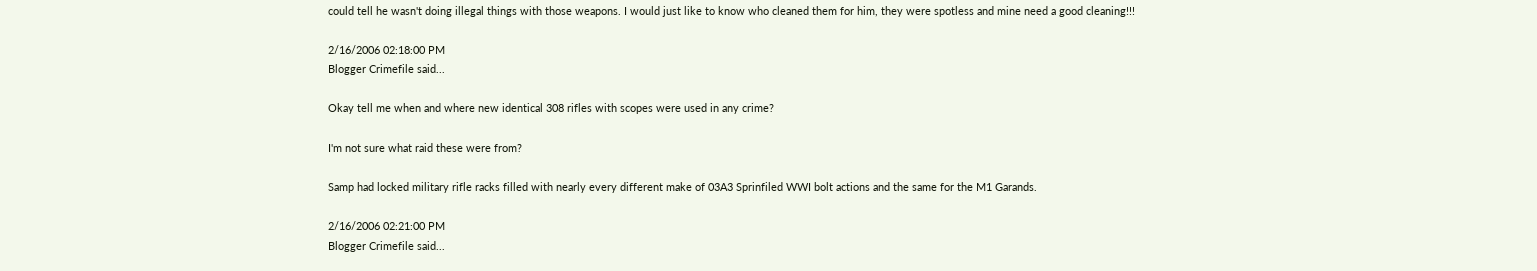could tell he wasn't doing illegal things with those weapons. I would just like to know who cleaned them for him, they were spotless and mine need a good cleaning!!!

2/16/2006 02:18:00 PM
Blogger Crimefile said...

Okay tell me when and where new identical 308 rifles with scopes were used in any crime?

I'm not sure what raid these were from?

Samp had locked military rifle racks filled with nearly every different make of 03A3 Sprinfiled WWI bolt actions and the same for the M1 Garands.

2/16/2006 02:21:00 PM
Blogger Crimefile said...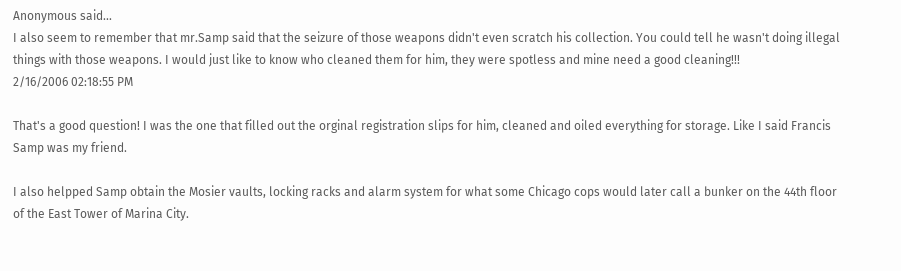Anonymous said...
I also seem to remember that mr.Samp said that the seizure of those weapons didn't even scratch his collection. You could tell he wasn't doing illegal things with those weapons. I would just like to know who cleaned them for him, they were spotless and mine need a good cleaning!!!
2/16/2006 02:18:55 PM

That's a good question! I was the one that filled out the orginal registration slips for him, cleaned and oiled everything for storage. Like I said Francis Samp was my friend.

I also helpped Samp obtain the Mosier vaults, locking racks and alarm system for what some Chicago cops would later call a bunker on the 44th floor of the East Tower of Marina City.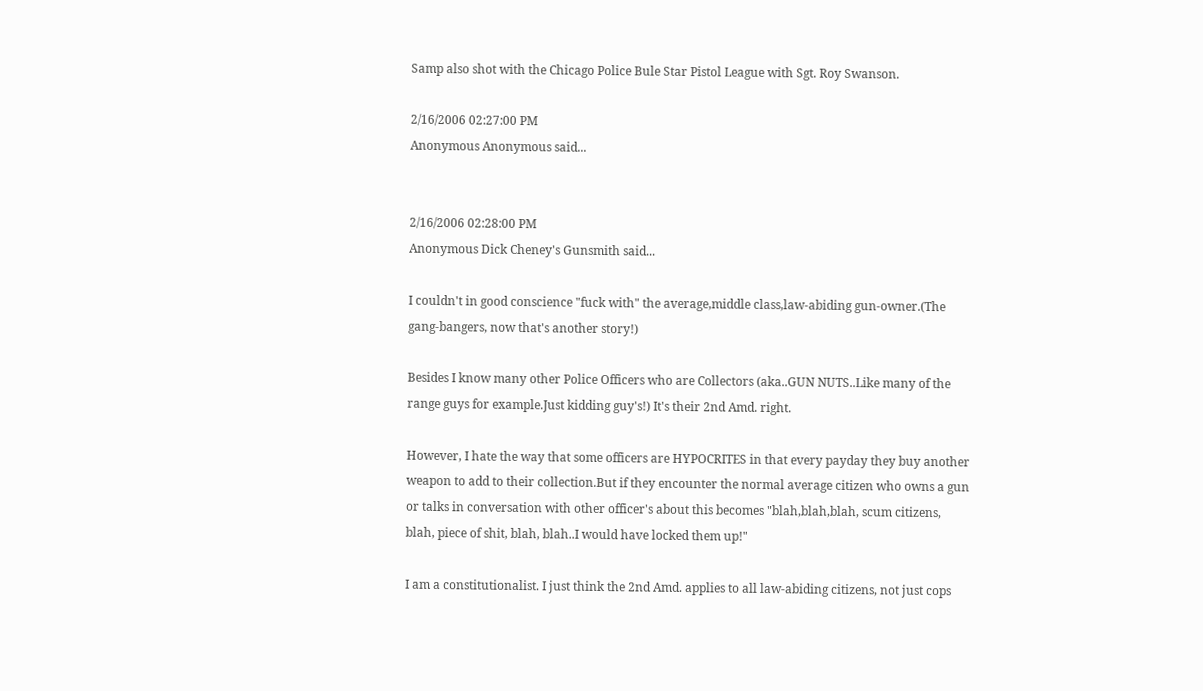Samp also shot with the Chicago Police Bule Star Pistol League with Sgt. Roy Swanson.

2/16/2006 02:27:00 PM
Anonymous Anonymous said...


2/16/2006 02:28:00 PM
Anonymous Dick Cheney's Gunsmith said...

I couldn't in good conscience "fuck with" the average,middle class,law-abiding gun-owner.(The gang-bangers, now that's another story!)

Besides I know many other Police Officers who are Collectors (aka..GUN NUTS..Like many of the range guys for example.Just kidding guy's!) It's their 2nd Amd. right.

However, I hate the way that some officers are HYPOCRITES in that every payday they buy another weapon to add to their collection.But if they encounter the normal average citizen who owns a gun or talks in conversation with other officer's about this becomes "blah,blah,blah, scum citizens, blah, piece of shit, blah, blah..I would have locked them up!"

I am a constitutionalist. I just think the 2nd Amd. applies to all law-abiding citizens, not just cops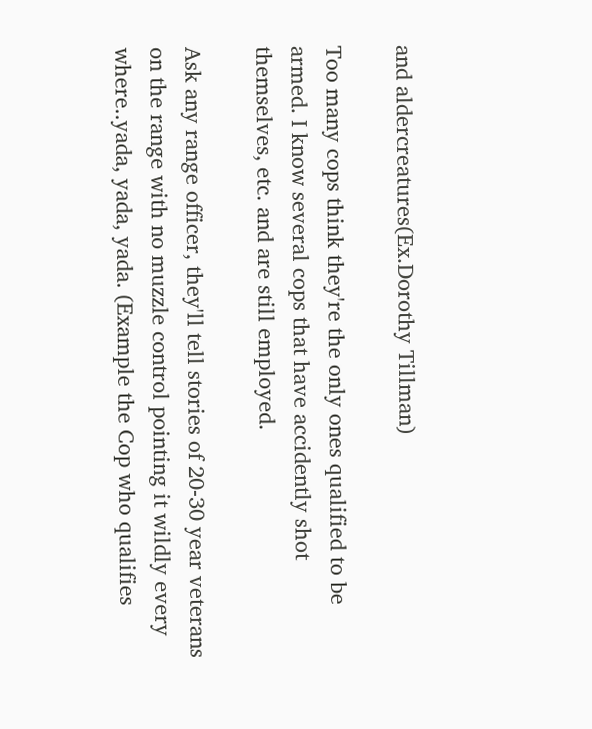and aldercreatures(Ex.Dorothy Tillman)

Too many cops think they're the only ones qualified to be armed. I know several cops that have accidently shot themselves, etc. and are still employed.

Ask any range officer, they'll tell stories of 20-30 year veterans on the range with no muzzle control pointing it wildly every where..yada, yada, yada. (Example the Cop who qualifies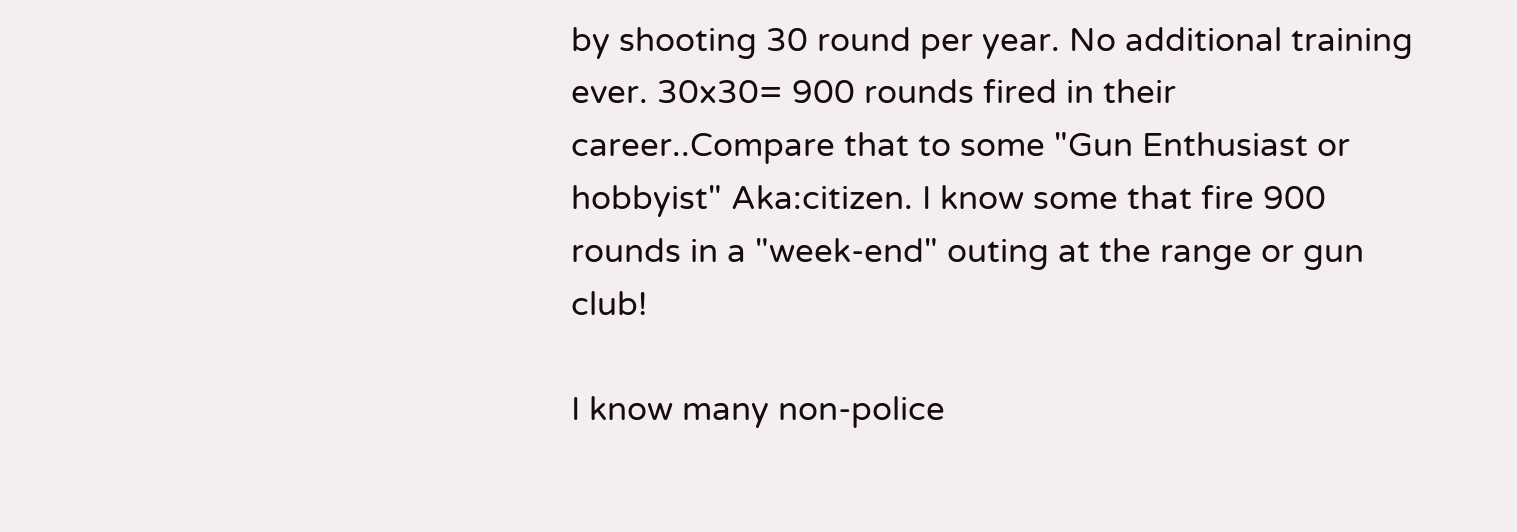by shooting 30 round per year. No additional training ever. 30x30= 900 rounds fired in their career..Compare that to some "Gun Enthusiast or hobbyist" Aka:citizen. I know some that fire 900 rounds in a "week-end" outing at the range or gun club!

I know many non-police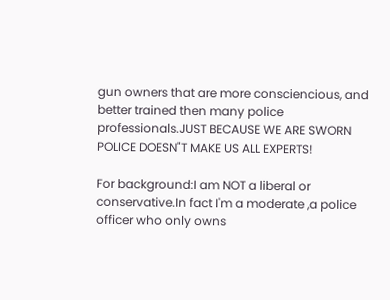gun owners that are more consciencious, and better trained then many police professionals.JUST BECAUSE WE ARE SWORN POLICE DOESN"T MAKE US ALL EXPERTS!

For background:I am NOT a liberal or conservative.In fact I'm a moderate ,a police officer who only owns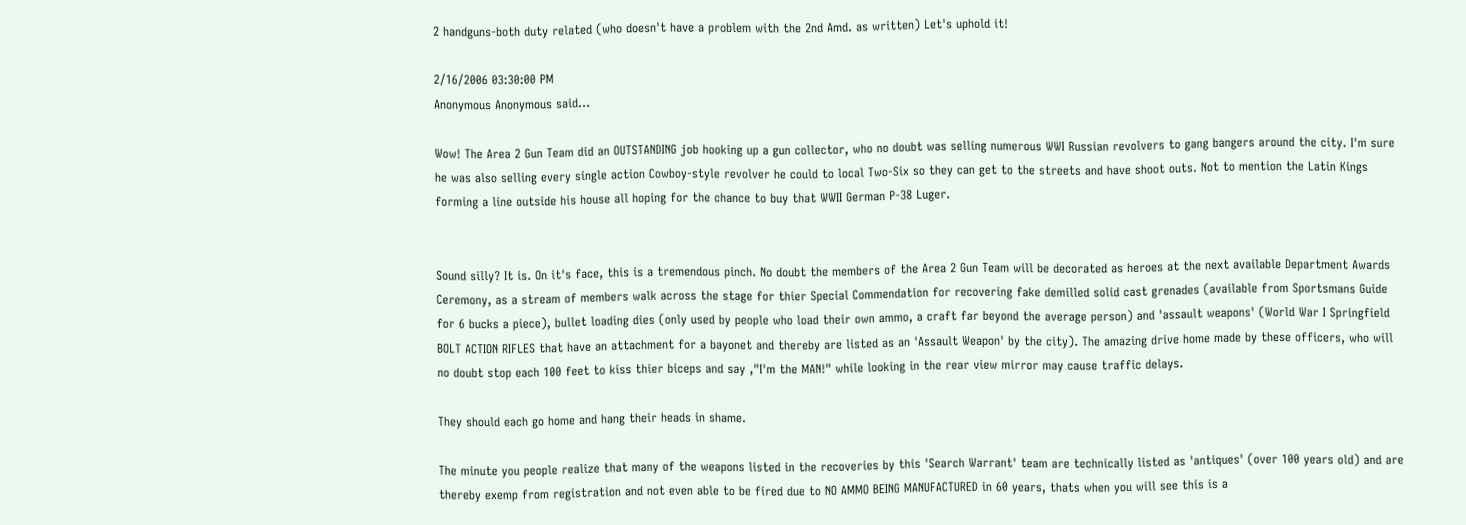2 handguns-both duty related (who doesn't have a problem with the 2nd Amd. as written) Let's uphold it!

2/16/2006 03:30:00 PM
Anonymous Anonymous said...

Wow! The Area 2 Gun Team did an OUTSTANDING job hooking up a gun collector, who no doubt was selling numerous WWI Russian revolvers to gang bangers around the city. I'm sure he was also selling every single action Cowboy-style revolver he could to local Two-Six so they can get to the streets and have shoot outs. Not to mention the Latin Kings forming a line outside his house all hoping for the chance to buy that WWII German P-38 Luger.


Sound silly? It is. On it's face, this is a tremendous pinch. No doubt the members of the Area 2 Gun Team will be decorated as heroes at the next available Department Awards Ceremony, as a stream of members walk across the stage for thier Special Commendation for recovering fake demilled solid cast grenades (available from Sportsmans Guide for 6 bucks a piece), bullet loading dies (only used by people who load their own ammo, a craft far beyond the average person) and 'assault weapons' (World War I Springfield BOLT ACTION RIFLES that have an attachment for a bayonet and thereby are listed as an 'Assault Weapon' by the city). The amazing drive home made by these officers, who will no doubt stop each 100 feet to kiss thier biceps and say ,"I'm the MAN!" while looking in the rear view mirror may cause traffic delays.

They should each go home and hang their heads in shame.

The minute you people realize that many of the weapons listed in the recoveries by this 'Search Warrant' team are technically listed as 'antiques' (over 100 years old) and are thereby exemp from registration and not even able to be fired due to NO AMMO BEING MANUFACTURED in 60 years, thats when you will see this is a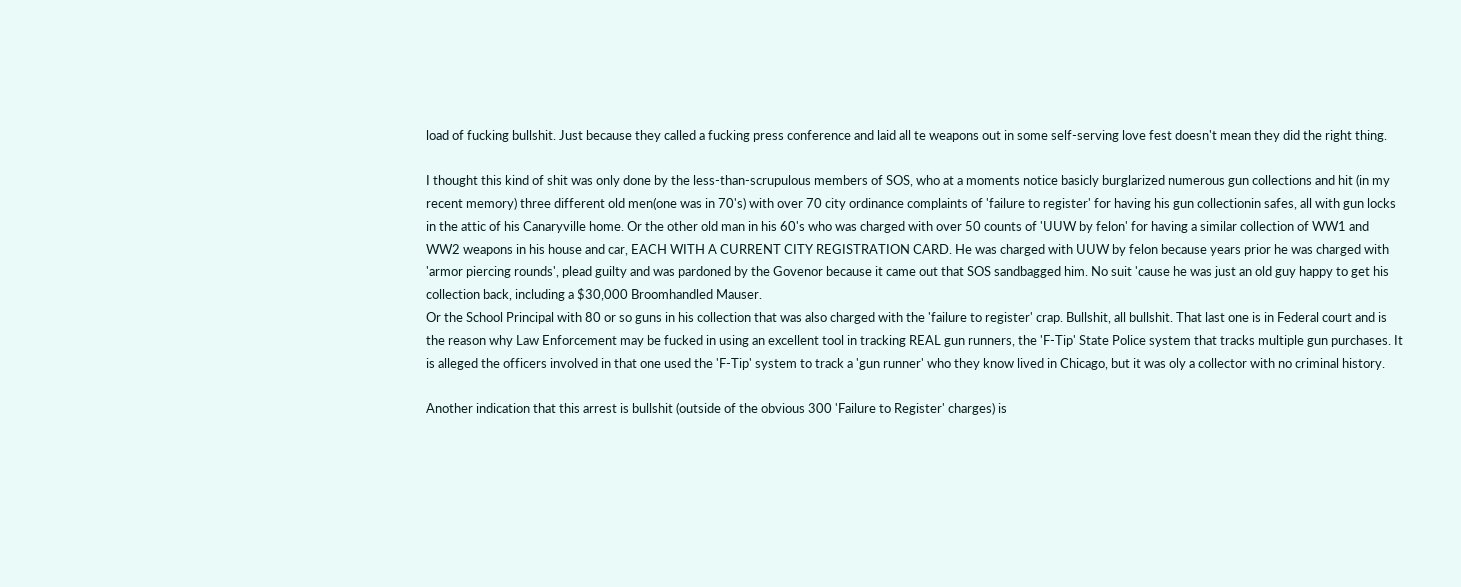load of fucking bullshit. Just because they called a fucking press conference and laid all te weapons out in some self-serving love fest doesn't mean they did the right thing.

I thought this kind of shit was only done by the less-than-scrupulous members of SOS, who at a moments notice basicly burglarized numerous gun collections and hit (in my recent memory) three different old men(one was in 70's) with over 70 city ordinance complaints of 'failure to register' for having his gun collectionin safes, all with gun locks in the attic of his Canaryville home. Or the other old man in his 60's who was charged with over 50 counts of 'UUW by felon' for having a similar collection of WW1 and WW2 weapons in his house and car, EACH WITH A CURRENT CITY REGISTRATION CARD. He was charged with UUW by felon because years prior he was charged with 'armor piercing rounds', plead guilty and was pardoned by the Govenor because it came out that SOS sandbagged him. No suit 'cause he was just an old guy happy to get his collection back, including a $30,000 Broomhandled Mauser.
Or the School Principal with 80 or so guns in his collection that was also charged with the 'failure to register' crap. Bullshit, all bullshit. That last one is in Federal court and is the reason why Law Enforcement may be fucked in using an excellent tool in tracking REAL gun runners, the 'F-Tip' State Police system that tracks multiple gun purchases. It is alleged the officers involved in that one used the 'F-Tip' system to track a 'gun runner' who they know lived in Chicago, but it was oly a collector with no criminal history.

Another indication that this arrest is bullshit (outside of the obvious 300 'Failure to Register' charges) is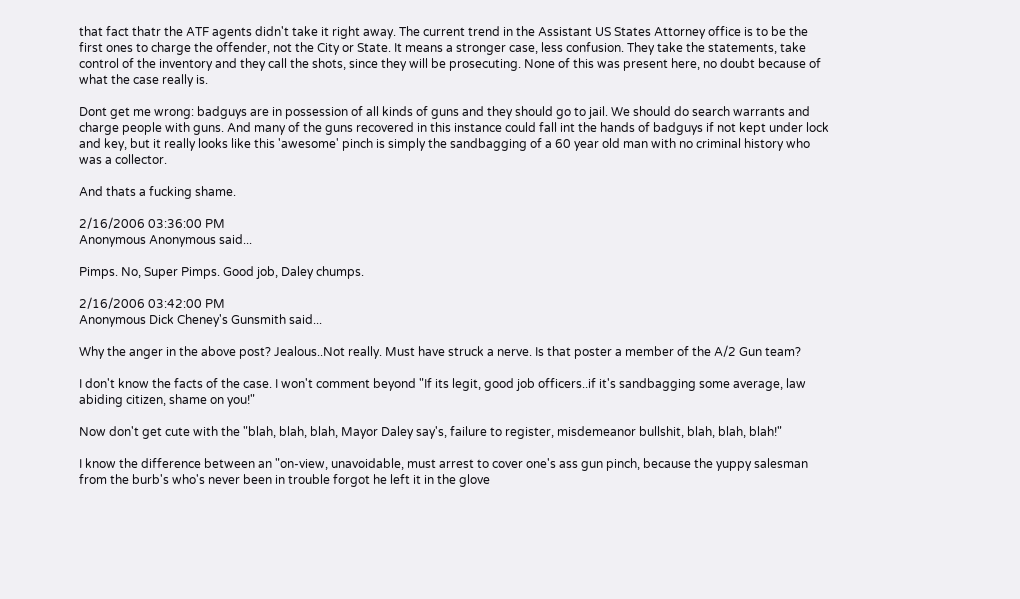that fact thatr the ATF agents didn't take it right away. The current trend in the Assistant US States Attorney office is to be the first ones to charge the offender, not the City or State. It means a stronger case, less confusion. They take the statements, take control of the inventory and they call the shots, since they will be prosecuting. None of this was present here, no doubt because of what the case really is.

Dont get me wrong: badguys are in possession of all kinds of guns and they should go to jail. We should do search warrants and charge people with guns. And many of the guns recovered in this instance could fall int the hands of badguys if not kept under lock and key, but it really looks like this 'awesome' pinch is simply the sandbagging of a 60 year old man with no criminal history who was a collector.

And thats a fucking shame.

2/16/2006 03:36:00 PM
Anonymous Anonymous said...

Pimps. No, Super Pimps. Good job, Daley chumps.

2/16/2006 03:42:00 PM
Anonymous Dick Cheney's Gunsmith said...

Why the anger in the above post? Jealous..Not really. Must have struck a nerve. Is that poster a member of the A/2 Gun team?

I don't know the facts of the case. I won't comment beyond "If its legit, good job officers..if it's sandbagging some average, law abiding citizen, shame on you!"

Now don't get cute with the "blah, blah, blah, Mayor Daley say's, failure to register, misdemeanor bullshit, blah, blah, blah!"

I know the difference between an "on-view, unavoidable, must arrest to cover one's ass gun pinch, because the yuppy salesman from the burb's who's never been in trouble forgot he left it in the glove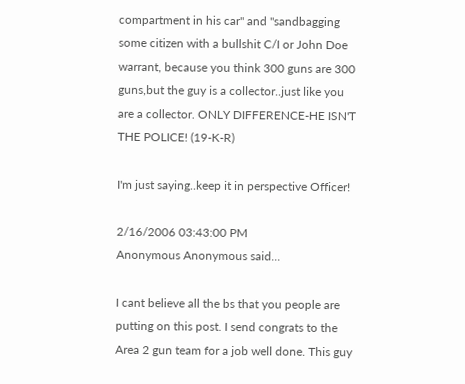compartment in his car" and "sandbagging some citizen with a bullshit C/I or John Doe warrant, because you think 300 guns are 300 guns,but the guy is a collector..just like you are a collector. ONLY DIFFERENCE-HE ISN'T THE POLICE! (19-K-R)

I'm just saying..keep it in perspective Officer!

2/16/2006 03:43:00 PM
Anonymous Anonymous said...

I cant believe all the bs that you people are putting on this post. I send congrats to the Area 2 gun team for a job well done. This guy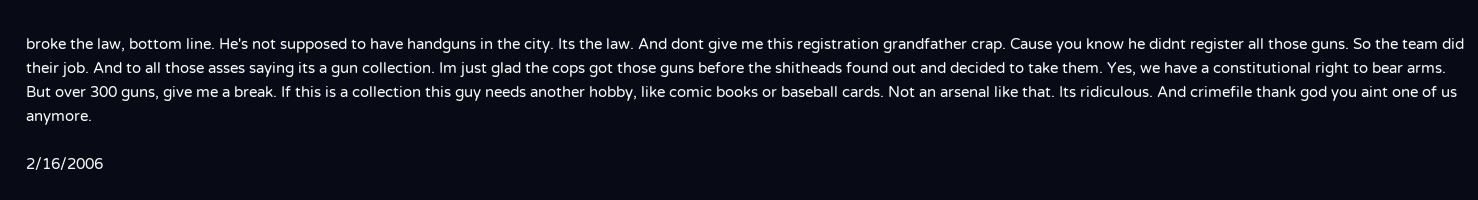broke the law, bottom line. He's not supposed to have handguns in the city. Its the law. And dont give me this registration grandfather crap. Cause you know he didnt register all those guns. So the team did their job. And to all those asses saying its a gun collection. Im just glad the cops got those guns before the shitheads found out and decided to take them. Yes, we have a constitutional right to bear arms. But over 300 guns, give me a break. If this is a collection this guy needs another hobby, like comic books or baseball cards. Not an arsenal like that. Its ridiculous. And crimefile thank god you aint one of us anymore.

2/16/2006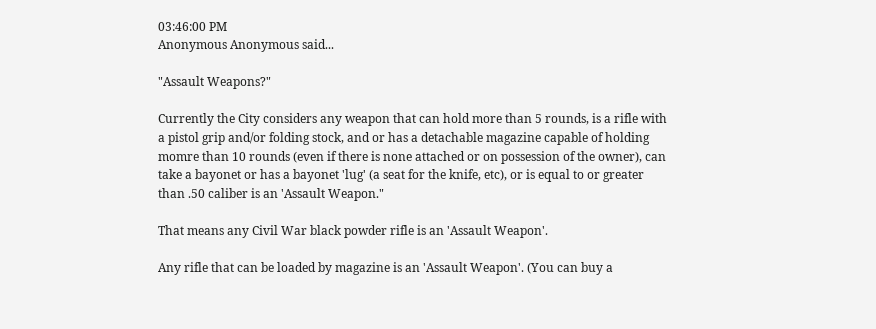03:46:00 PM
Anonymous Anonymous said...

"Assault Weapons?"

Currently the City considers any weapon that can hold more than 5 rounds, is a rifle with a pistol grip and/or folding stock, and or has a detachable magazine capable of holding momre than 10 rounds (even if there is none attached or on possession of the owner), can take a bayonet or has a bayonet 'lug' (a seat for the knife, etc), or is equal to or greater than .50 caliber is an 'Assault Weapon."

That means any Civil War black powder rifle is an 'Assault Weapon'.

Any rifle that can be loaded by magazine is an 'Assault Weapon'. (You can buy a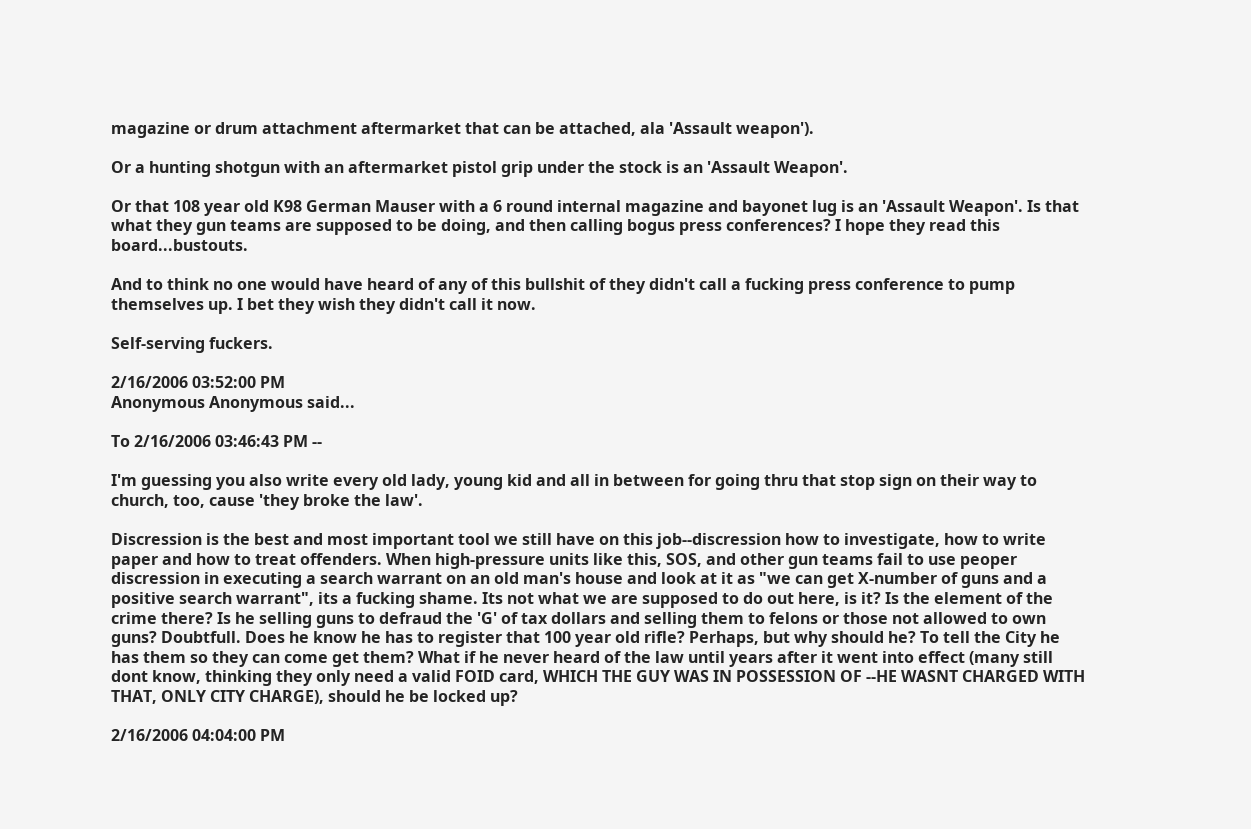magazine or drum attachment aftermarket that can be attached, ala 'Assault weapon').

Or a hunting shotgun with an aftermarket pistol grip under the stock is an 'Assault Weapon'.

Or that 108 year old K98 German Mauser with a 6 round internal magazine and bayonet lug is an 'Assault Weapon'. Is that what they gun teams are supposed to be doing, and then calling bogus press conferences? I hope they read this board...bustouts.

And to think no one would have heard of any of this bullshit of they didn't call a fucking press conference to pump themselves up. I bet they wish they didn't call it now.

Self-serving fuckers.

2/16/2006 03:52:00 PM
Anonymous Anonymous said...

To 2/16/2006 03:46:43 PM --

I'm guessing you also write every old lady, young kid and all in between for going thru that stop sign on their way to church, too, cause 'they broke the law'.

Discression is the best and most important tool we still have on this job--discression how to investigate, how to write paper and how to treat offenders. When high-pressure units like this, SOS, and other gun teams fail to use peoper discression in executing a search warrant on an old man's house and look at it as "we can get X-number of guns and a positive search warrant", its a fucking shame. Its not what we are supposed to do out here, is it? Is the element of the crime there? Is he selling guns to defraud the 'G' of tax dollars and selling them to felons or those not allowed to own guns? Doubtfull. Does he know he has to register that 100 year old rifle? Perhaps, but why should he? To tell the City he has them so they can come get them? What if he never heard of the law until years after it went into effect (many still dont know, thinking they only need a valid FOID card, WHICH THE GUY WAS IN POSSESSION OF --HE WASNT CHARGED WITH THAT, ONLY CITY CHARGE), should he be locked up?

2/16/2006 04:04:00 PM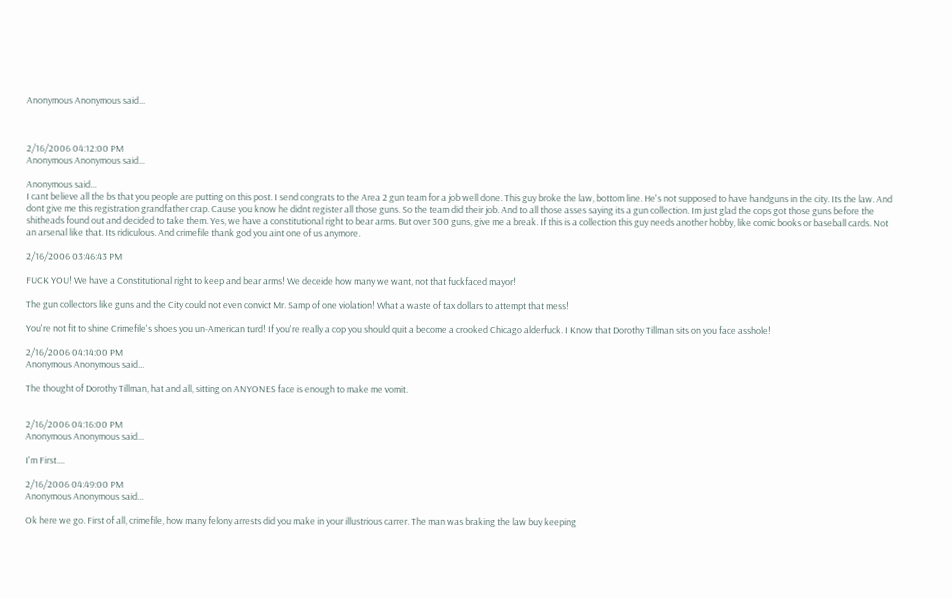Anonymous Anonymous said...



2/16/2006 04:12:00 PM
Anonymous Anonymous said...

Anonymous said...
I cant believe all the bs that you people are putting on this post. I send congrats to the Area 2 gun team for a job well done. This guy broke the law, bottom line. He's not supposed to have handguns in the city. Its the law. And dont give me this registration grandfather crap. Cause you know he didnt register all those guns. So the team did their job. And to all those asses saying its a gun collection. Im just glad the cops got those guns before the shitheads found out and decided to take them. Yes, we have a constitutional right to bear arms. But over 300 guns, give me a break. If this is a collection this guy needs another hobby, like comic books or baseball cards. Not an arsenal like that. Its ridiculous. And crimefile thank god you aint one of us anymore.

2/16/2006 03:46:43 PM

FUCK YOU! We have a Constitutional right to keep and bear arms! We deceide how many we want, not that fuckfaced mayor!

The gun collectors like guns and the City could not even convict Mr. Samp of one violation! What a waste of tax dollars to attempt that mess!

You're not fit to shine Crimefile's shoes you un-American turd! If you're really a cop you should quit a become a crooked Chicago alderfuck. I Know that Dorothy Tillman sits on you face asshole!

2/16/2006 04:14:00 PM
Anonymous Anonymous said...

The thought of Dorothy Tillman, hat and all, sitting on ANYONES face is enough to make me vomit.


2/16/2006 04:16:00 PM
Anonymous Anonymous said...

I'm First....

2/16/2006 04:49:00 PM
Anonymous Anonymous said...

Ok here we go. First of all, crimefile, how many felony arrests did you make in your illustrious carrer. The man was braking the law buy keeping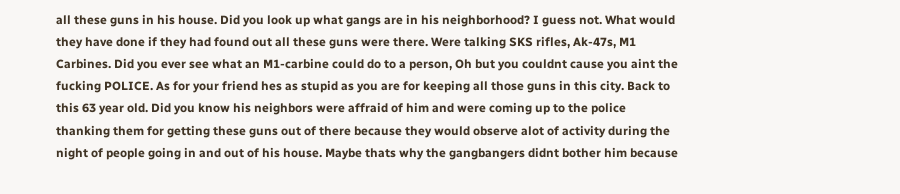all these guns in his house. Did you look up what gangs are in his neighborhood? I guess not. What would they have done if they had found out all these guns were there. Were talking SKS rifles, Ak-47s, M1 Carbines. Did you ever see what an M1-carbine could do to a person, Oh but you couldnt cause you aint the fucking POLICE. As for your friend hes as stupid as you are for keeping all those guns in this city. Back to this 63 year old. Did you know his neighbors were affraid of him and were coming up to the police thanking them for getting these guns out of there because they would observe alot of activity during the night of people going in and out of his house. Maybe thats why the gangbangers didnt bother him because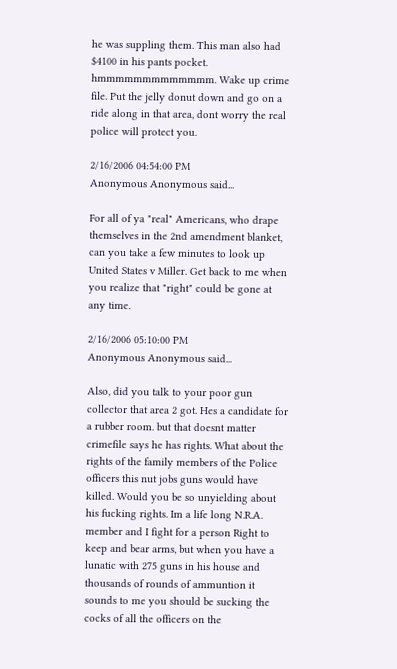he was suppling them. This man also had $4100 in his pants pocket. hmmmmmmmmmmmmm. Wake up crime file. Put the jelly donut down and go on a ride along in that area, dont worry the real police will protect you.

2/16/2006 04:54:00 PM
Anonymous Anonymous said...

For all of ya "real" Americans, who drape themselves in the 2nd amendment blanket, can you take a few minutes to look up United States v Miller. Get back to me when you realize that "right" could be gone at any time.

2/16/2006 05:10:00 PM
Anonymous Anonymous said...

Also, did you talk to your poor gun collector that area 2 got. Hes a candidate for a rubber room. but that doesnt matter crimefile says he has rights. What about the rights of the family members of the Police officers this nut jobs guns would have killed. Would you be so unyielding about his fucking rights. Im a life long N.R.A. member and I fight for a person Right to keep and bear arms, but when you have a lunatic with 275 guns in his house and thousands of rounds of ammuntion it sounds to me you should be sucking the cocks of all the officers on the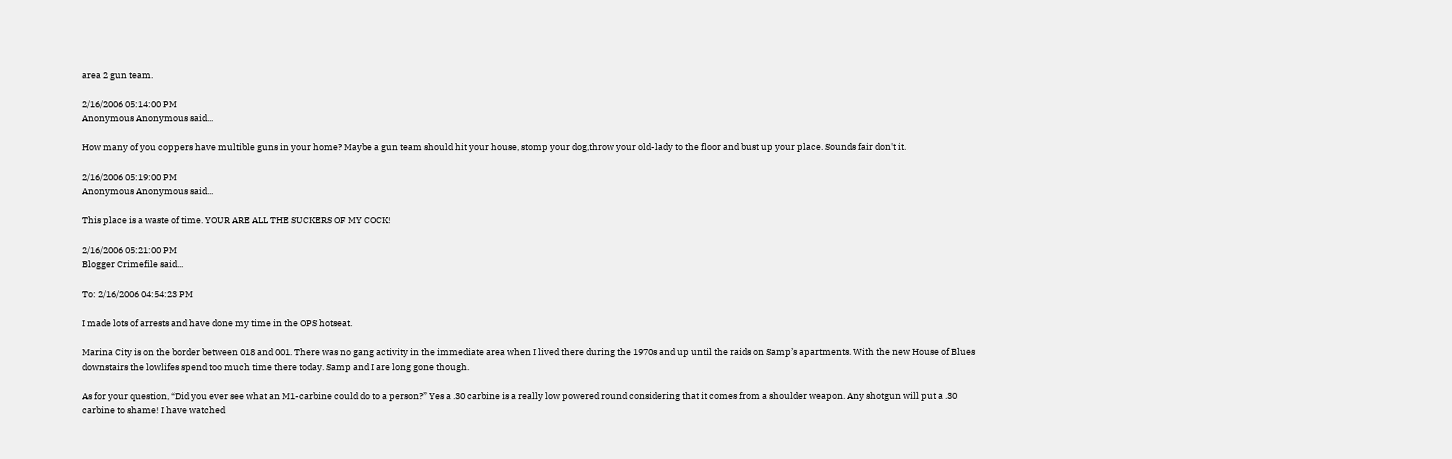area 2 gun team.

2/16/2006 05:14:00 PM
Anonymous Anonymous said...

How many of you coppers have multible guns in your home? Maybe a gun team should hit your house, stomp your dog,throw your old-lady to the floor and bust up your place. Sounds fair don't it.

2/16/2006 05:19:00 PM
Anonymous Anonymous said...

This place is a waste of time. YOUR ARE ALL THE SUCKERS OF MY COCK!

2/16/2006 05:21:00 PM
Blogger Crimefile said...

To: 2/16/2006 04:54:23 PM

I made lots of arrests and have done my time in the OPS hotseat.

Marina City is on the border between 018 and 001. There was no gang activity in the immediate area when I lived there during the 1970s and up until the raids on Samp’s apartments. With the new House of Blues downstairs the lowlifes spend too much time there today. Samp and I are long gone though.

As for your question, “Did you ever see what an M1-carbine could do to a person?” Yes a .30 carbine is a really low powered round considering that it comes from a shoulder weapon. Any shotgun will put a .30 carbine to shame! I have watched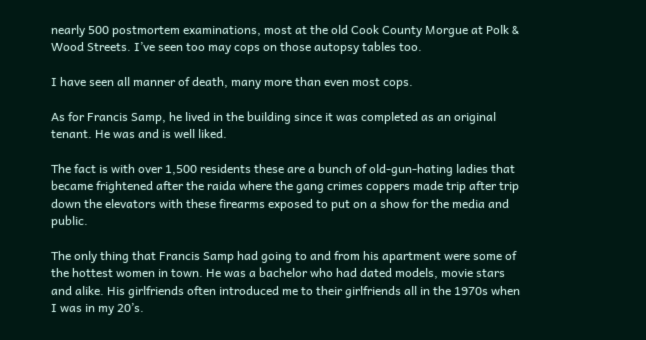nearly 500 postmortem examinations, most at the old Cook County Morgue at Polk & Wood Streets. I’ve seen too may cops on those autopsy tables too.

I have seen all manner of death, many more than even most cops.

As for Francis Samp, he lived in the building since it was completed as an original tenant. He was and is well liked.

The fact is with over 1,500 residents these are a bunch of old-gun-hating ladies that became frightened after the raida where the gang crimes coppers made trip after trip down the elevators with these firearms exposed to put on a show for the media and public.

The only thing that Francis Samp had going to and from his apartment were some of the hottest women in town. He was a bachelor who had dated models, movie stars and alike. His girlfriends often introduced me to their girlfriends all in the 1970s when I was in my 20’s.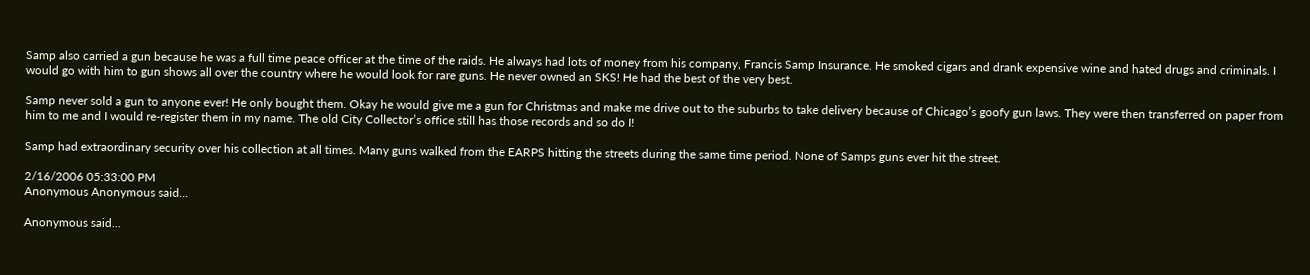Samp also carried a gun because he was a full time peace officer at the time of the raids. He always had lots of money from his company, Francis Samp Insurance. He smoked cigars and drank expensive wine and hated drugs and criminals. I would go with him to gun shows all over the country where he would look for rare guns. He never owned an SKS! He had the best of the very best.

Samp never sold a gun to anyone ever! He only bought them. Okay he would give me a gun for Christmas and make me drive out to the suburbs to take delivery because of Chicago’s goofy gun laws. They were then transferred on paper from him to me and I would re-register them in my name. The old City Collector’s office still has those records and so do I!

Samp had extraordinary security over his collection at all times. Many guns walked from the EARPS hitting the streets during the same time period. None of Samps guns ever hit the street.

2/16/2006 05:33:00 PM
Anonymous Anonymous said...

Anonymous said...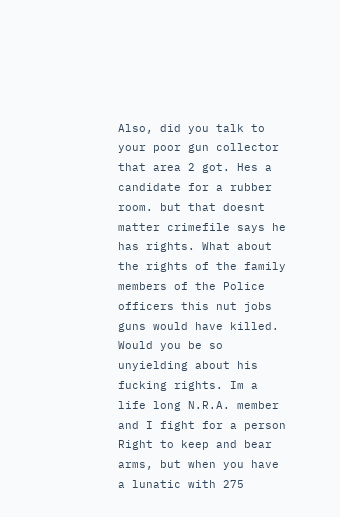Also, did you talk to your poor gun collector that area 2 got. Hes a candidate for a rubber room. but that doesnt matter crimefile says he has rights. What about the rights of the family members of the Police officers this nut jobs guns would have killed. Would you be so unyielding about his fucking rights. Im a life long N.R.A. member and I fight for a person Right to keep and bear arms, but when you have a lunatic with 275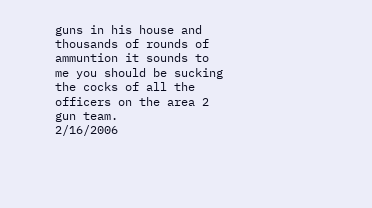guns in his house and thousands of rounds of ammuntion it sounds to me you should be sucking the cocks of all the officers on the area 2 gun team.
2/16/2006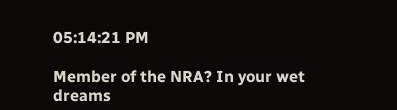05:14:21 PM

Member of the NRA? In your wet dreams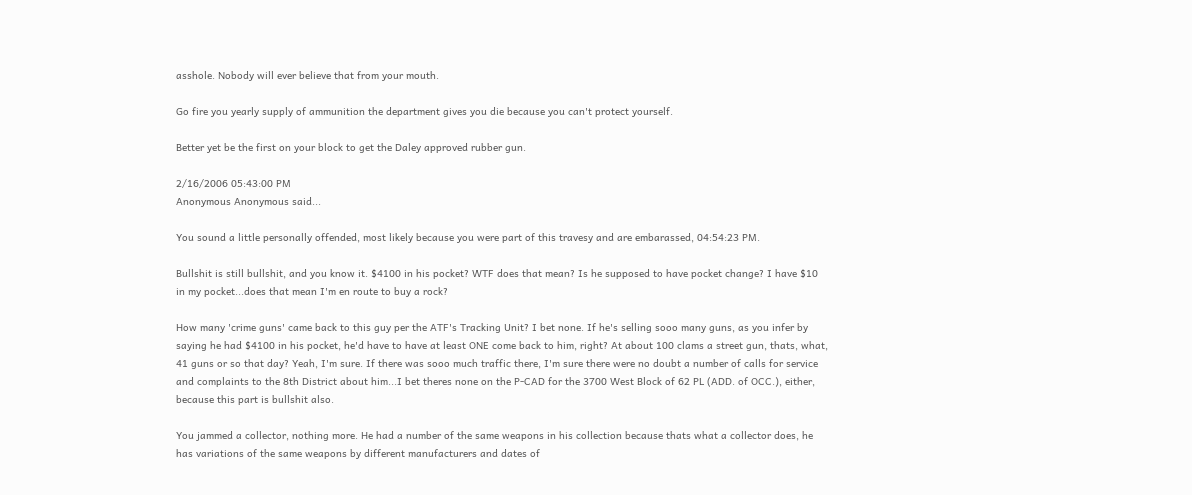asshole. Nobody will ever believe that from your mouth.

Go fire you yearly supply of ammunition the department gives you die because you can't protect yourself.

Better yet be the first on your block to get the Daley approved rubber gun.

2/16/2006 05:43:00 PM
Anonymous Anonymous said...

You sound a little personally offended, most likely because you were part of this travesy and are embarassed, 04:54:23 PM.

Bullshit is still bullshit, and you know it. $4100 in his pocket? WTF does that mean? Is he supposed to have pocket change? I have $10 in my pocket...does that mean I'm en route to buy a rock?

How many 'crime guns' came back to this guy per the ATF's Tracking Unit? I bet none. If he's selling sooo many guns, as you infer by saying he had $4100 in his pocket, he'd have to have at least ONE come back to him, right? At about 100 clams a street gun, thats, what, 41 guns or so that day? Yeah, I'm sure. If there was sooo much traffic there, I'm sure there were no doubt a number of calls for service and complaints to the 8th District about him...I bet theres none on the P-CAD for the 3700 West Block of 62 PL (ADD. of OCC.), either, because this part is bullshit also.

You jammed a collector, nothing more. He had a number of the same weapons in his collection because thats what a collector does, he has variations of the same weapons by different manufacturers and dates of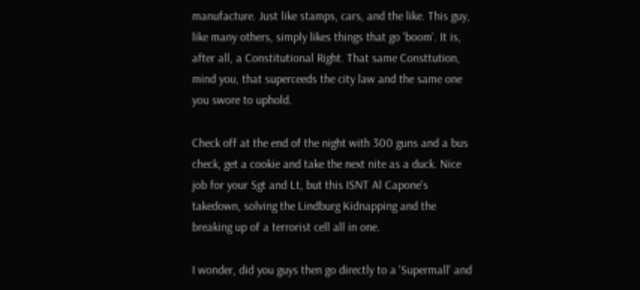manufacture. Just like stamps, cars, and the like. This guy, like many others, simply likes things that go 'boom'. It is, after all, a Constitutional Right. That same Consttution, mind you, that superceeds the city law and the same one you swore to uphold.

Check off at the end of the night with 300 guns and a bus check, get a cookie and take the next nite as a duck. Nice job for your Sgt and Lt, but this ISNT Al Capone's takedown, solving the Lindburg Kidnapping and the breaking up of a terrorist cell all in one.

I wonder, did you guys then go directly to a 'Supermall' and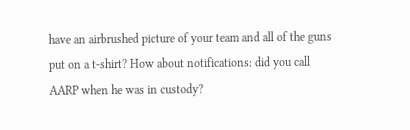have an airbrushed picture of your team and all of the guns put on a t-shirt? How about notifications: did you call AARP when he was in custody?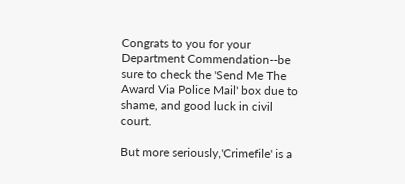Congrats to you for your Department Commendation--be sure to check the 'Send Me The Award Via Police Mail' box due to shame, and good luck in civil court.

But more seriously,'Crimefile' is a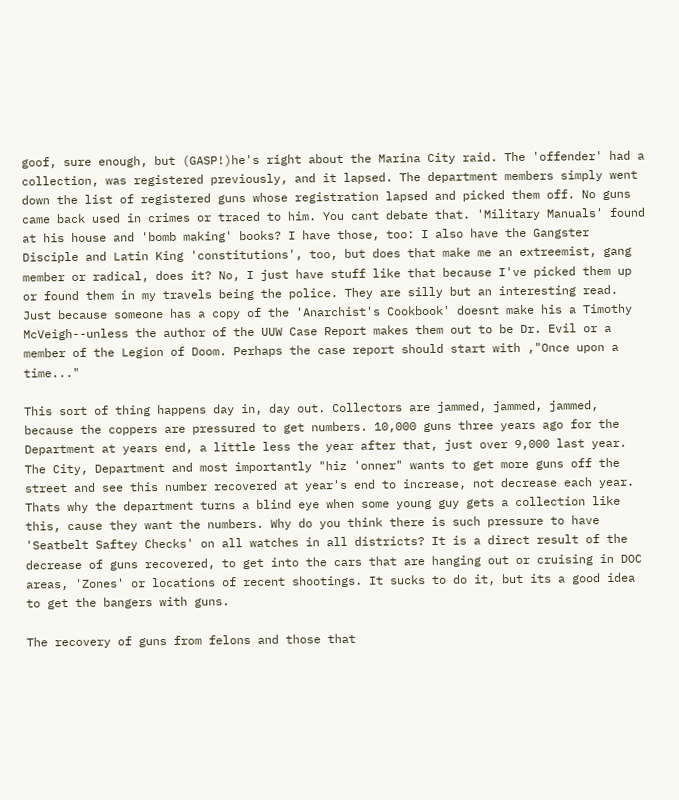goof, sure enough, but (GASP!)he's right about the Marina City raid. The 'offender' had a collection, was registered previously, and it lapsed. The department members simply went down the list of registered guns whose registration lapsed and picked them off. No guns came back used in crimes or traced to him. You cant debate that. 'Military Manuals' found at his house and 'bomb making' books? I have those, too: I also have the Gangster Disciple and Latin King 'constitutions', too, but does that make me an extreemist, gang member or radical, does it? No, I just have stuff like that because I've picked them up or found them in my travels being the police. They are silly but an interesting read. Just because someone has a copy of the 'Anarchist's Cookbook' doesnt make his a Timothy McVeigh--unless the author of the UUW Case Report makes them out to be Dr. Evil or a member of the Legion of Doom. Perhaps the case report should start with ,"Once upon a time..."

This sort of thing happens day in, day out. Collectors are jammed, jammed, jammed, because the coppers are pressured to get numbers. 10,000 guns three years ago for the Department at years end, a little less the year after that, just over 9,000 last year. The City, Department and most importantly "hiz 'onner" wants to get more guns off the street and see this number recovered at year's end to increase, not decrease each year. Thats why the department turns a blind eye when some young guy gets a collection like this, cause they want the numbers. Why do you think there is such pressure to have 'Seatbelt Saftey Checks' on all watches in all districts? It is a direct result of the decrease of guns recovered, to get into the cars that are hanging out or cruising in DOC areas, 'Zones' or locations of recent shootings. It sucks to do it, but its a good idea to get the bangers with guns.

The recovery of guns from felons and those that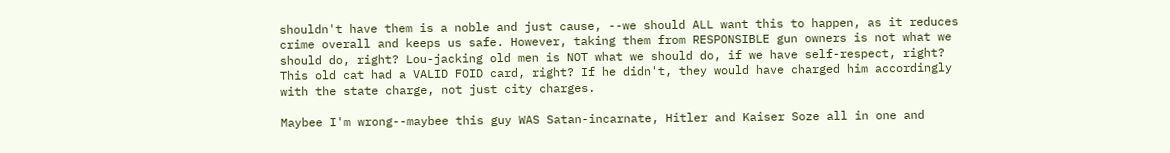shouldn't have them is a noble and just cause, --we should ALL want this to happen, as it reduces crime overall and keeps us safe. However, taking them from RESPONSIBLE gun owners is not what we should do, right? Lou-jacking old men is NOT what we should do, if we have self-respect, right? This old cat had a VALID FOID card, right? If he didn't, they would have charged him accordingly with the state charge, not just city charges.

Maybee I'm wrong--maybee this guy WAS Satan-incarnate, Hitler and Kaiser Soze all in one and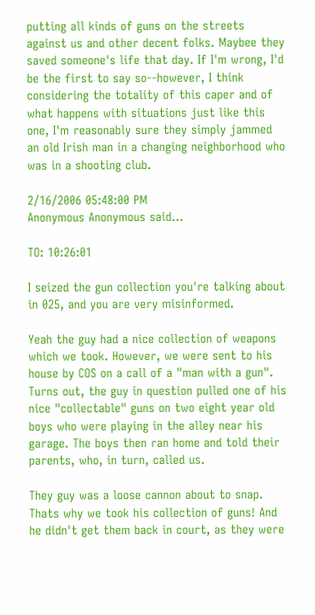putting all kinds of guns on the streets against us and other decent folks. Maybee they saved someone's life that day. If I'm wrong, I'd be the first to say so--however, I think considering the totality of this caper and of what happens with situations just like this one, I'm reasonably sure they simply jammed an old Irish man in a changing neighborhood who was in a shooting club.

2/16/2006 05:48:00 PM
Anonymous Anonymous said...

TO: 10:26:01

I seized the gun collection you're talking about in 025, and you are very misinformed.

Yeah the guy had a nice collection of weapons which we took. However, we were sent to his house by COS on a call of a "man with a gun". Turns out, the guy in question pulled one of his nice "collectable" guns on two eight year old boys who were playing in the alley near his garage. The boys then ran home and told their parents, who, in turn, called us.

They guy was a loose cannon about to snap. Thats why we took his collection of guns! And he didn't get them back in court, as they were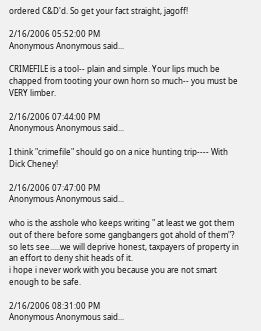ordered C&D'd. So get your fact straight, jagoff!

2/16/2006 05:52:00 PM
Anonymous Anonymous said...

CRIMEFILE is a tool-- plain and simple. Your lips much be chapped from tooting your own horn so much-- you must be VERY limber.

2/16/2006 07:44:00 PM
Anonymous Anonymous said...

I think "crimefile" should go on a nice hunting trip---- With Dick Cheney!

2/16/2006 07:47:00 PM
Anonymous Anonymous said...

who is the asshole who keeps writing " at least we got them out of there before some gangbangers got ahold of them"?
so lets see.....we will deprive honest, taxpayers of property in an effort to deny shit heads of it.
i hope i never work with you because you are not smart enough to be safe.

2/16/2006 08:31:00 PM
Anonymous Anonymous said...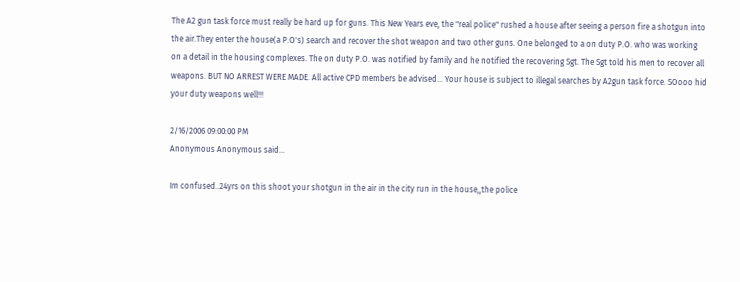The A2 gun task force must really be hard up for guns. This New Years eve, the "real police" rushed a house after seeing a person fire a shotgun into the air.They enter the house(a P.O's) search and recover the shot weapon and two other guns. One belonged to a on duty P.O. who was working on a detail in the housing complexes. The on duty P.O. was notified by family and he notified the recovering Sgt. The Sgt told his men to recover all weapons. BUT NO ARREST WERE MADE. All active CPD members be advised... Your house is subject to illegal searches by A2gun task force. SOooo hid your duty weapons well!!!

2/16/2006 09:00:00 PM
Anonymous Anonymous said...

Im confused..24yrs on this shoot your shotgun in the air in the city run in the house,,the police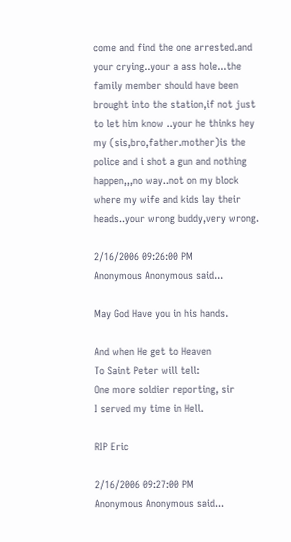come and find the one arrested.and your crying..your a ass hole...the family member should have been brought into the station,if not just to let him know ..your he thinks hey my (sis,bro,father.mother)is the police and i shot a gun and nothing happen,,,no way..not on my block where my wife and kids lay their heads..your wrong buddy,very wrong.

2/16/2006 09:26:00 PM
Anonymous Anonymous said...

May God Have you in his hands.

And when He get to Heaven
To Saint Peter will tell:
One more soldier reporting, sir
I served my time in Hell.

RIP Eric

2/16/2006 09:27:00 PM
Anonymous Anonymous said...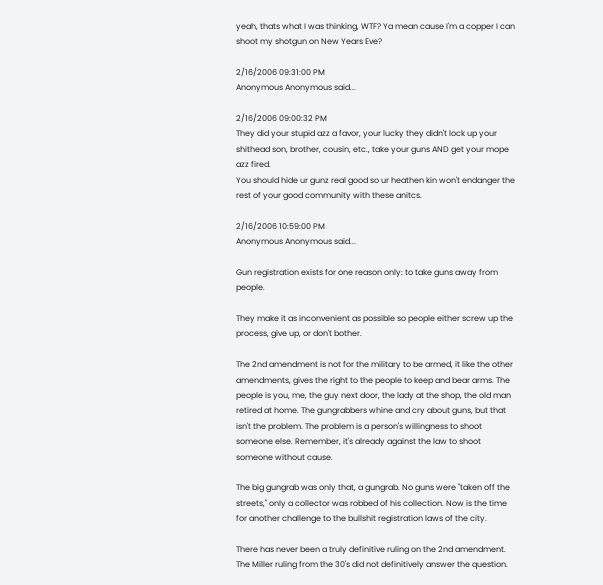yeah, thats what I was thinking, WTF? Ya mean cause I'm a copper I can shoot my shotgun on New Years Eve?

2/16/2006 09:31:00 PM
Anonymous Anonymous said...

2/16/2006 09:00:32 PM
They did your stupid azz a favor, your lucky they didn't lock up your shithead son, brother, cousin, etc., take your guns AND get your mope azz fired.
You should hide ur gunz real good so ur heathen kin won't endanger the rest of your good community with these anitcs.

2/16/2006 10:59:00 PM
Anonymous Anonymous said...

Gun registration exists for one reason only: to take guns away from people.

They make it as inconvenient as possible so people either screw up the process, give up, or don't bother.

The 2nd amendment is not for the military to be armed, it like the other amendments, gives the right to the people to keep and bear arms. The people is you, me, the guy next door, the lady at the shop, the old man retired at home. The gungrabbers whine and cry about guns, but that isn't the problem. The problem is a person's willingness to shoot someone else. Remember, it's already against the law to shoot someone without cause.

The big gungrab was only that, a gungrab. No guns were "taken off the streets," only a collector was robbed of his collection. Now is the time for another challenge to the bullshit registration laws of the city.

There has never been a truly definitive ruling on the 2nd amendment. The Miller ruling from the 30's did not definitively answer the question.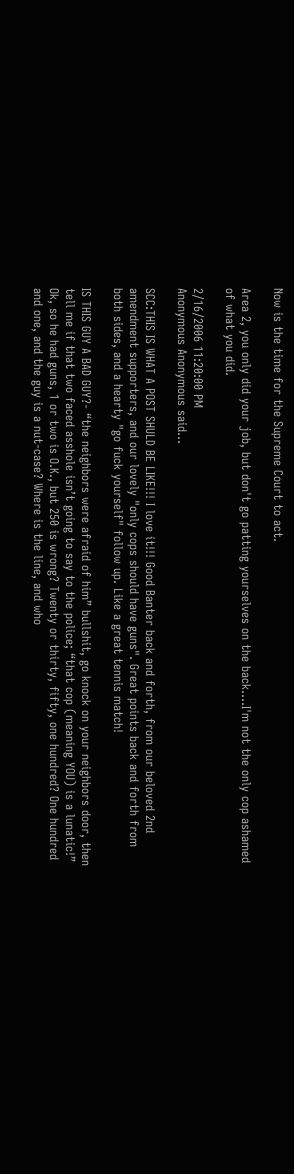Now is the time for the Supreme Court to act.

Area 2, you only did your job, but don't go patting yourselves on the back....I'm not the only cop ashamed of what you did.

2/16/2006 11:20:00 PM
Anonymous Anonymous said...

SCC:THIS IS WHAT A POST SHULD BE LIKE!!! I love it!!! Good Banter back and forth, from our beloved 2nd amendment supporters, and our lovely "only cops should have guns". Great points back and forth from both sides, and a hearty "go fuck yourself" follow up. Like a great tennis match!

IS THIS GUY A BAD GUY?- “the neighbors were afraid of him” bullshit, go knock on your neighbors door, then tell me if that two faced asshole isn’t going to say to the police; “that cop (meaning YOU) is a lunatic!” Ok, so he had guns, 1 or two is O.K., but 250 is wrong? Twenty or thirty, fifty, one hundred? One hundred and one, and the guy is a nut-case? Where is the line, and who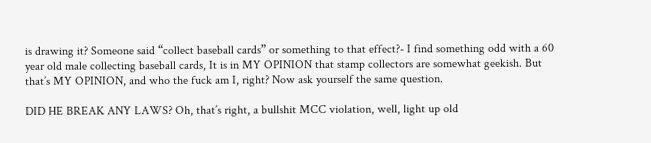is drawing it? Someone said “collect baseball cards” or something to that effect?- I find something odd with a 60 year old male collecting baseball cards, It is in MY OPINION that stamp collectors are somewhat geekish. But that’s MY OPINION, and who the fuck am I, right? Now ask yourself the same question.

DID HE BREAK ANY LAWS? Oh, that’s right, a bullshit MCC violation, well, light up old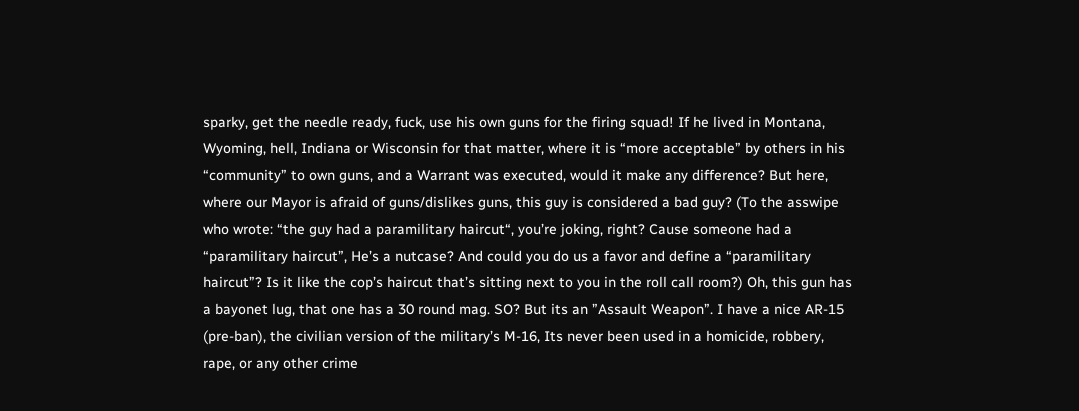sparky, get the needle ready, fuck, use his own guns for the firing squad! If he lived in Montana, Wyoming, hell, Indiana or Wisconsin for that matter, where it is “more acceptable” by others in his “community” to own guns, and a Warrant was executed, would it make any difference? But here, where our Mayor is afraid of guns/dislikes guns, this guy is considered a bad guy? (To the asswipe who wrote: “the guy had a paramilitary haircut“, you’re joking, right? Cause someone had a “paramilitary haircut”, He’s a nutcase? And could you do us a favor and define a “paramilitary haircut”? Is it like the cop’s haircut that’s sitting next to you in the roll call room?) Oh, this gun has a bayonet lug, that one has a 30 round mag. SO? But its an ”Assault Weapon”. I have a nice AR-15 (pre-ban), the civilian version of the military’s M-16, Its never been used in a homicide, robbery, rape, or any other crime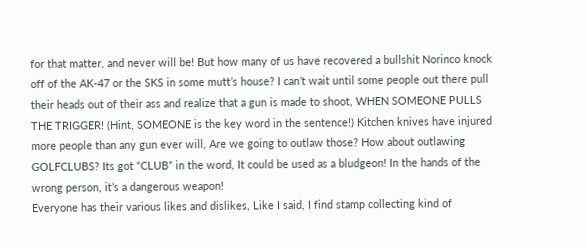for that matter, and never will be! But how many of us have recovered a bullshit Norinco knock off of the AK-47 or the SKS in some mutt’s house? I can’t wait until some people out there pull their heads out of their ass and realize that a gun is made to shoot, WHEN SOMEONE PULLS THE TRIGGER! (Hint, SOMEONE is the key word in the sentence!) Kitchen knives have injured more people than any gun ever will, Are we going to outlaw those? How about outlawing GOLFCLUBS? Its got “CLUB” in the word, It could be used as a bludgeon! In the hands of the wrong person, it’s a dangerous weapon!
Everyone has their various likes and dislikes, Like I said, I find stamp collecting kind of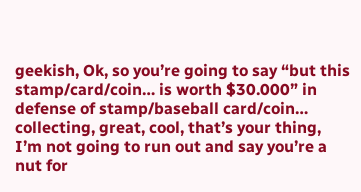geekish, Ok, so you’re going to say “but this stamp/card/coin… is worth $30.000” in defense of stamp/baseball card/coin… collecting, great, cool, that’s your thing, I’m not going to run out and say you’re a nut for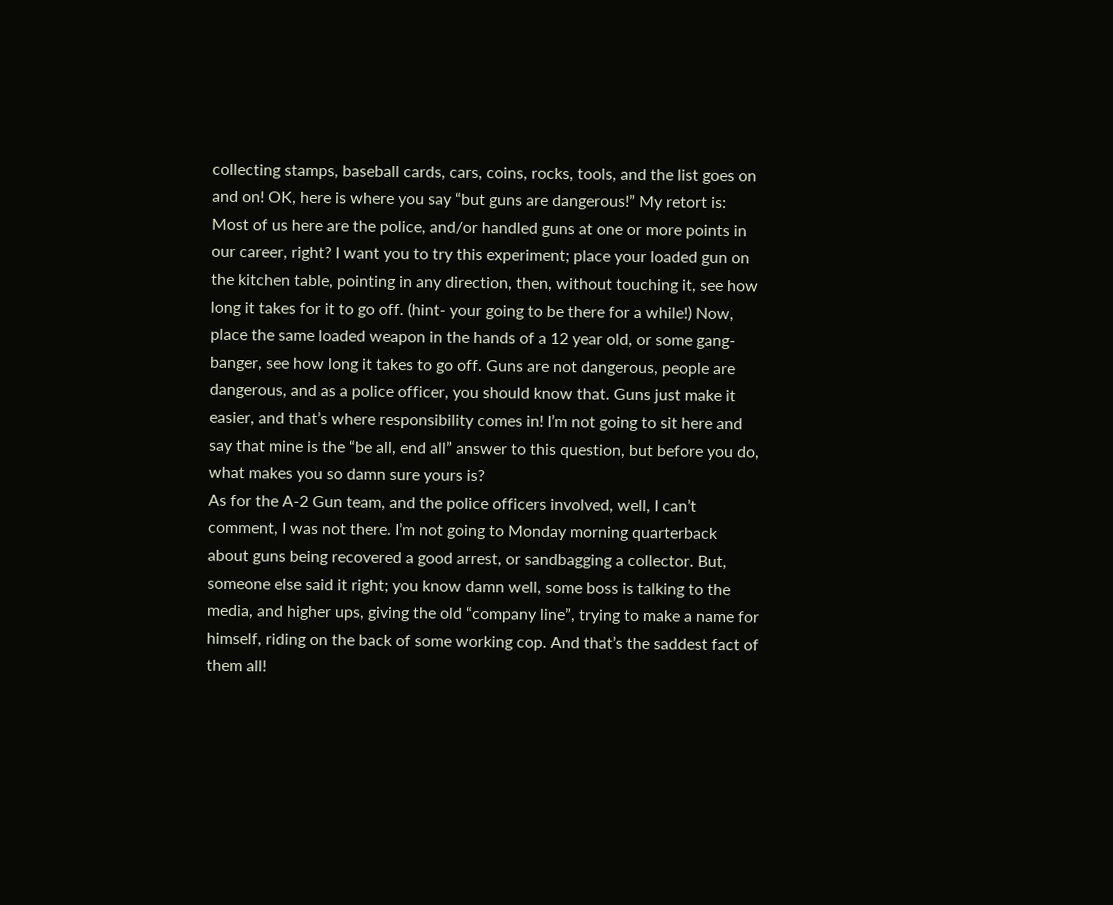collecting stamps, baseball cards, cars, coins, rocks, tools, and the list goes on and on! OK, here is where you say “but guns are dangerous!” My retort is: Most of us here are the police, and/or handled guns at one or more points in our career, right? I want you to try this experiment; place your loaded gun on the kitchen table, pointing in any direction, then, without touching it, see how long it takes for it to go off. (hint- your going to be there for a while!) Now, place the same loaded weapon in the hands of a 12 year old, or some gang-banger, see how long it takes to go off. Guns are not dangerous, people are dangerous, and as a police officer, you should know that. Guns just make it easier, and that’s where responsibility comes in! I’m not going to sit here and say that mine is the “be all, end all” answer to this question, but before you do, what makes you so damn sure yours is?
As for the A-2 Gun team, and the police officers involved, well, I can’t comment, I was not there. I’m not going to Monday morning quarterback about guns being recovered a good arrest, or sandbagging a collector. But, someone else said it right; you know damn well, some boss is talking to the media, and higher ups, giving the old “company line”, trying to make a name for himself, riding on the back of some working cop. And that’s the saddest fact of them all!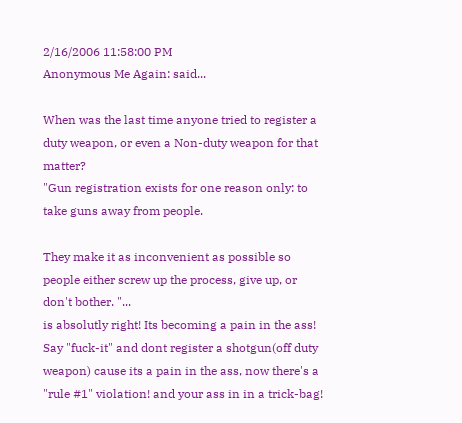2/16/2006 11:58:00 PM
Anonymous Me Again: said...

When was the last time anyone tried to register a duty weapon, or even a Non-duty weapon for that matter?
"Gun registration exists for one reason only: to take guns away from people.

They make it as inconvenient as possible so people either screw up the process, give up, or don't bother. "...
is absolutly right! Its becoming a pain in the ass! Say "fuck-it" and dont register a shotgun(off duty weapon) cause its a pain in the ass, now there's a "rule #1" violation! and your ass in in a trick-bag!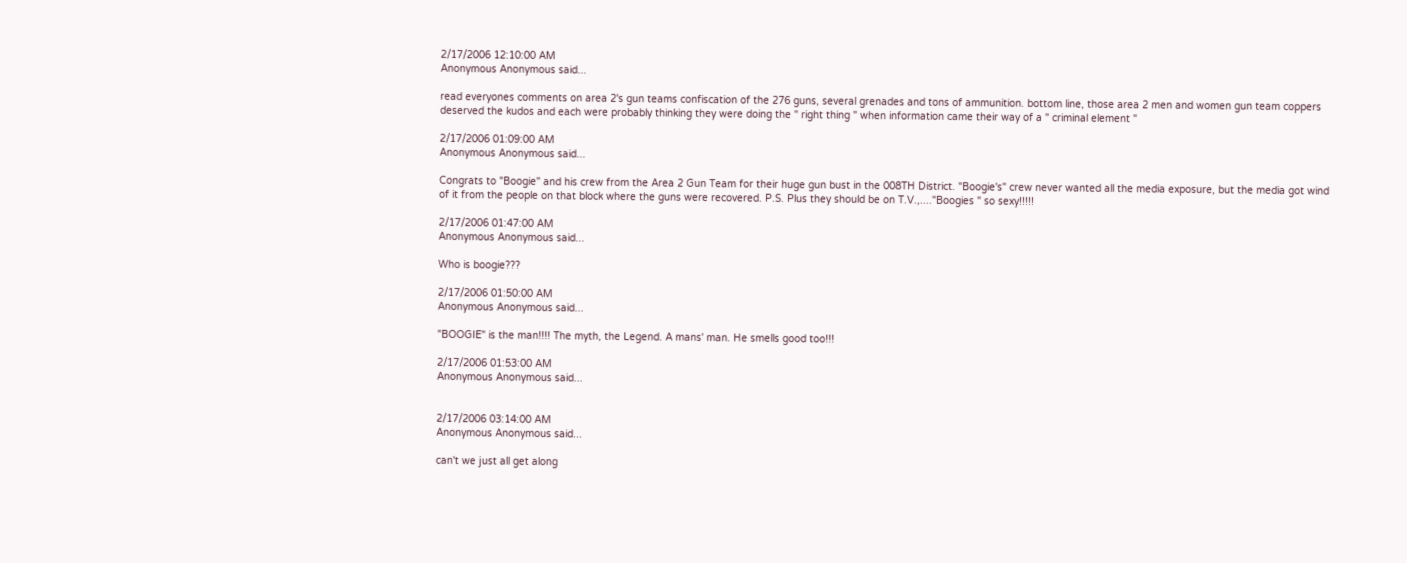2/17/2006 12:10:00 AM
Anonymous Anonymous said...

read everyones comments on area 2's gun teams confiscation of the 276 guns, several grenades and tons of ammunition. bottom line, those area 2 men and women gun team coppers deserved the kudos and each were probably thinking they were doing the " right thing " when information came their way of a " criminal element "

2/17/2006 01:09:00 AM
Anonymous Anonymous said...

Congrats to "Boogie" and his crew from the Area 2 Gun Team for their huge gun bust in the 008TH District. "Boogie's" crew never wanted all the media exposure, but the media got wind of it from the people on that block where the guns were recovered. P.S. Plus they should be on T.V.,...."Boogies " so sexy!!!!!

2/17/2006 01:47:00 AM
Anonymous Anonymous said...

Who is boogie???

2/17/2006 01:50:00 AM
Anonymous Anonymous said...

"BOOGIE" is the man!!!! The myth, the Legend. A mans' man. He smells good too!!!

2/17/2006 01:53:00 AM
Anonymous Anonymous said...


2/17/2006 03:14:00 AM
Anonymous Anonymous said...

can't we just all get along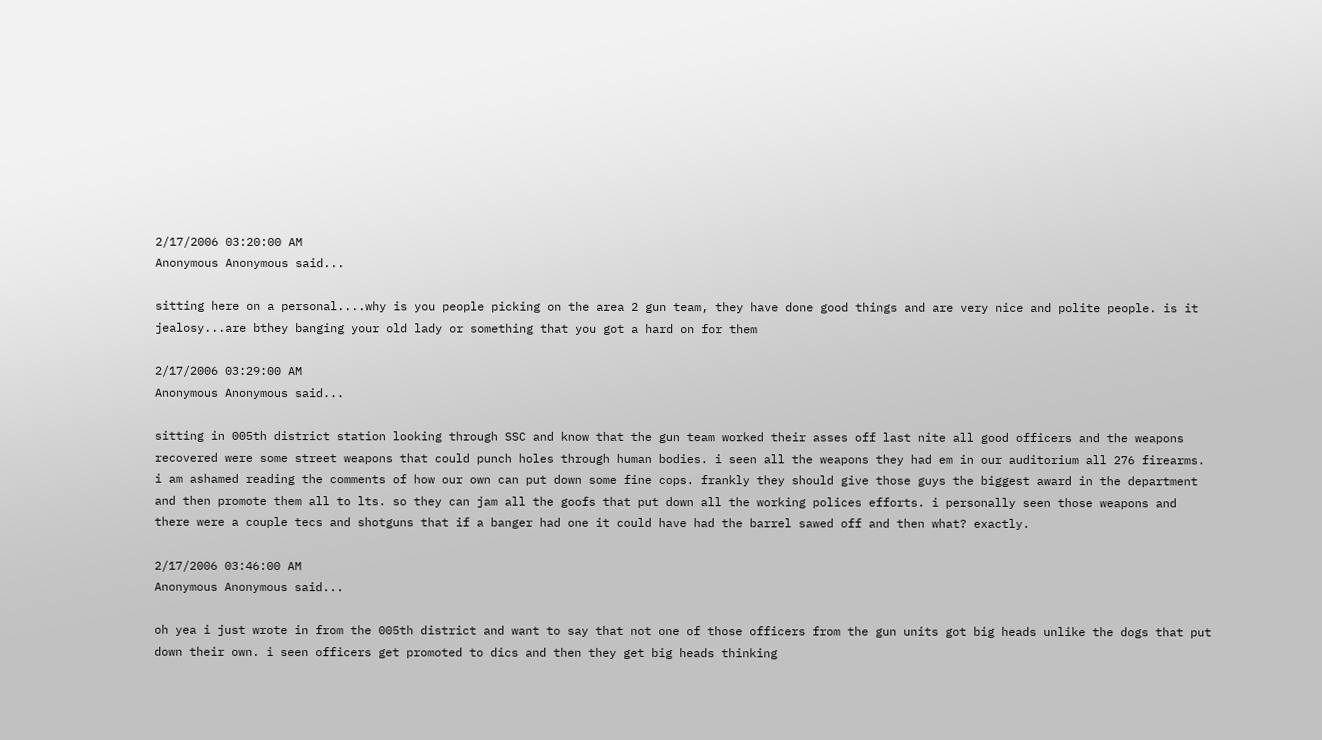2/17/2006 03:20:00 AM
Anonymous Anonymous said...

sitting here on a personal....why is you people picking on the area 2 gun team, they have done good things and are very nice and polite people. is it jealosy...are bthey banging your old lady or something that you got a hard on for them

2/17/2006 03:29:00 AM
Anonymous Anonymous said...

sitting in 005th district station looking through SSC and know that the gun team worked their asses off last nite all good officers and the weapons recovered were some street weapons that could punch holes through human bodies. i seen all the weapons they had em in our auditorium all 276 firearms. i am ashamed reading the comments of how our own can put down some fine cops. frankly they should give those guys the biggest award in the department and then promote them all to lts. so they can jam all the goofs that put down all the working polices efforts. i personally seen those weapons and there were a couple tecs and shotguns that if a banger had one it could have had the barrel sawed off and then what? exactly.

2/17/2006 03:46:00 AM
Anonymous Anonymous said...

oh yea i just wrote in from the 005th district and want to say that not one of those officers from the gun units got big heads unlike the dogs that put down their own. i seen officers get promoted to dics and then they get big heads thinking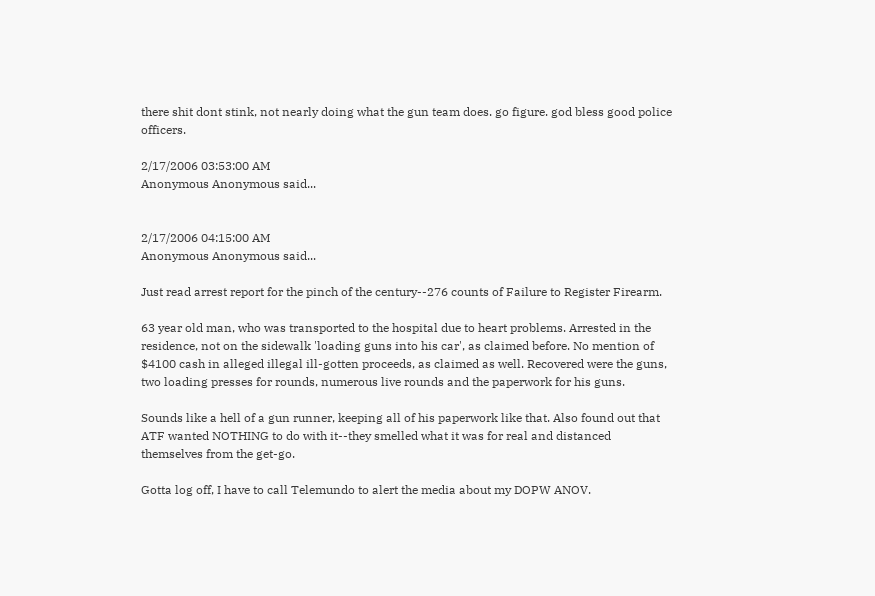there shit dont stink, not nearly doing what the gun team does. go figure. god bless good police officers.

2/17/2006 03:53:00 AM
Anonymous Anonymous said...


2/17/2006 04:15:00 AM
Anonymous Anonymous said...

Just read arrest report for the pinch of the century--276 counts of Failure to Register Firearm.

63 year old man, who was transported to the hospital due to heart problems. Arrested in the residence, not on the sidewalk 'loading guns into his car', as claimed before. No mention of $4100 cash in alleged illegal ill-gotten proceeds, as claimed as well. Recovered were the guns, two loading presses for rounds, numerous live rounds and the paperwork for his guns.

Sounds like a hell of a gun runner, keeping all of his paperwork like that. Also found out that ATF wanted NOTHING to do with it--they smelled what it was for real and distanced themselves from the get-go.

Gotta log off, I have to call Telemundo to alert the media about my DOPW ANOV.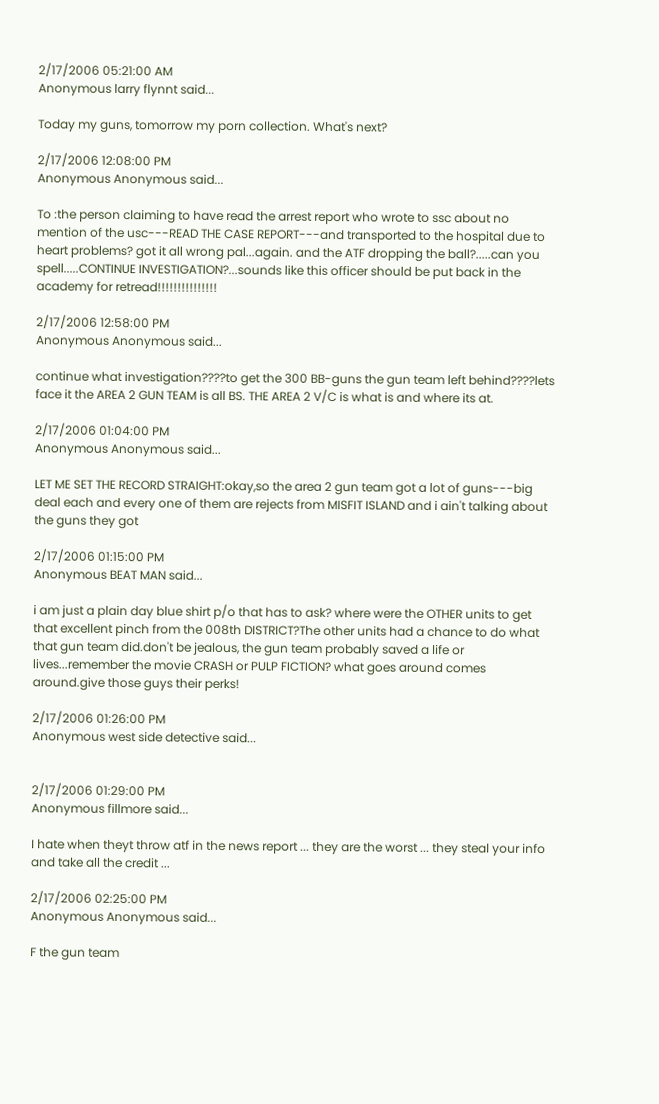2/17/2006 05:21:00 AM
Anonymous larry flynnt said...

Today my guns, tomorrow my porn collection. What's next?

2/17/2006 12:08:00 PM
Anonymous Anonymous said...

To :the person claiming to have read the arrest report who wrote to ssc about no mention of the usc---READ THE CASE REPORT---and transported to the hospital due to heart problems? got it all wrong pal...again. and the ATF dropping the ball?.....can you spell.....CONTINUE INVESTIGATION?...sounds like this officer should be put back in the academy for retread!!!!!!!!!!!!!!!

2/17/2006 12:58:00 PM
Anonymous Anonymous said...

continue what investigation????to get the 300 BB-guns the gun team left behind????lets face it the AREA 2 GUN TEAM is all BS. THE AREA 2 V/C is what is and where its at.

2/17/2006 01:04:00 PM
Anonymous Anonymous said...

LET ME SET THE RECORD STRAIGHT:okay,so the area 2 gun team got a lot of guns---big deal each and every one of them are rejects from MISFIT ISLAND and i ain't talking about the guns they got

2/17/2006 01:15:00 PM
Anonymous BEAT MAN said...

i am just a plain day blue shirt p/o that has to ask? where were the OTHER units to get that excellent pinch from the 008th DISTRICT?The other units had a chance to do what that gun team did.don't be jealous, the gun team probably saved a life or lives...remember the movie CRASH or PULP FICTION? what goes around comes around.give those guys their perks!

2/17/2006 01:26:00 PM
Anonymous west side detective said...


2/17/2006 01:29:00 PM
Anonymous fillmore said...

I hate when theyt throw atf in the news report ... they are the worst ... they steal your info and take all the credit ...

2/17/2006 02:25:00 PM
Anonymous Anonymous said...

F the gun team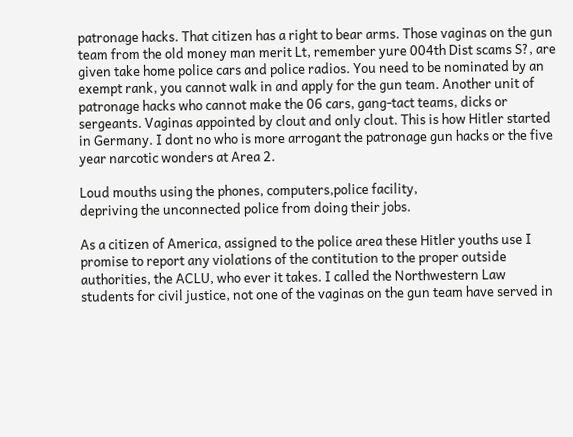patronage hacks. That citizen has a right to bear arms. Those vaginas on the gun team from the old money man merit Lt, remember yure 004th Dist scams S?, are given take home police cars and police radios. You need to be nominated by an exempt rank, you cannot walk in and apply for the gun team. Another unit of patronage hacks who cannot make the 06 cars, gang-tact teams, dicks or sergeants. Vaginas appointed by clout and only clout. This is how Hitler started in Germany. I dont no who is more arrogant the patronage gun hacks or the five year narcotic wonders at Area 2.

Loud mouths using the phones, computers,police facility,
depriving the unconnected police from doing their jobs.

As a citizen of America, assigned to the police area these Hitler youths use I promise to report any violations of the contitution to the proper outside authorities, the ACLU, who ever it takes. I called the Northwestern Law students for civil justice, not one of the vaginas on the gun team have served in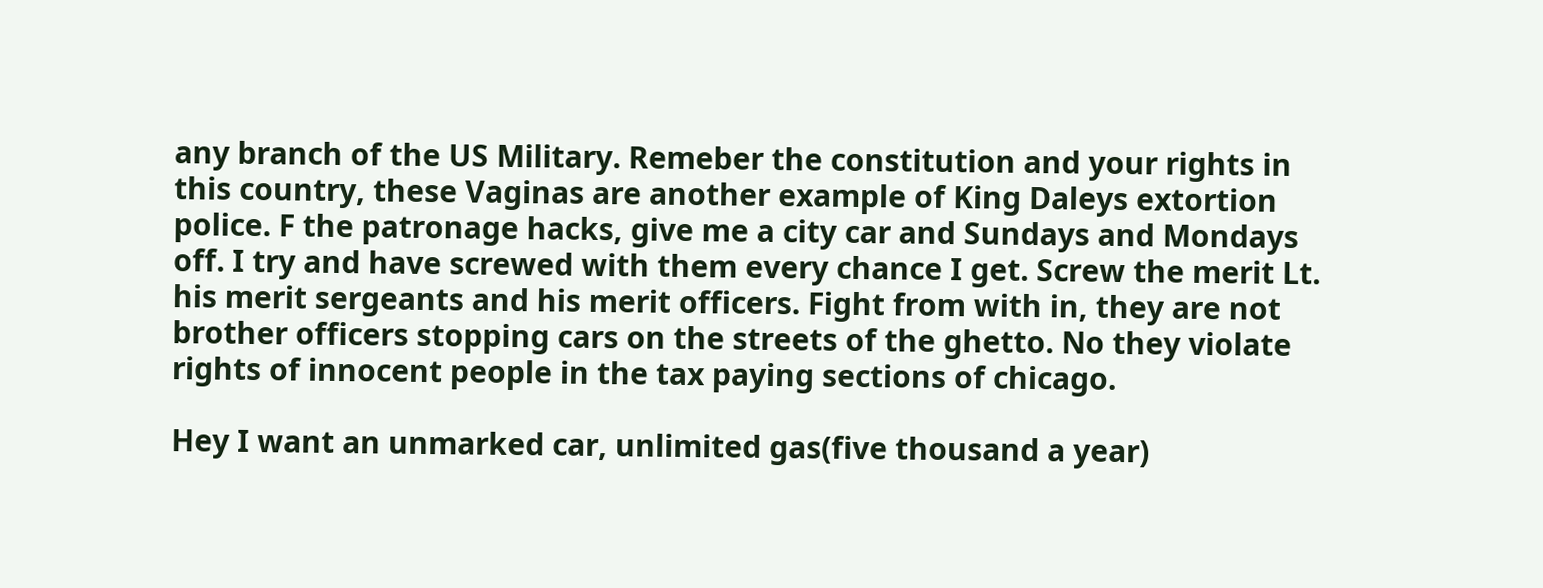any branch of the US Military. Remeber the constitution and your rights in this country, these Vaginas are another example of King Daleys extortion police. F the patronage hacks, give me a city car and Sundays and Mondays off. I try and have screwed with them every chance I get. Screw the merit Lt. his merit sergeants and his merit officers. Fight from with in, they are not brother officers stopping cars on the streets of the ghetto. No they violate rights of innocent people in the tax paying sections of chicago.

Hey I want an unmarked car, unlimited gas(five thousand a year)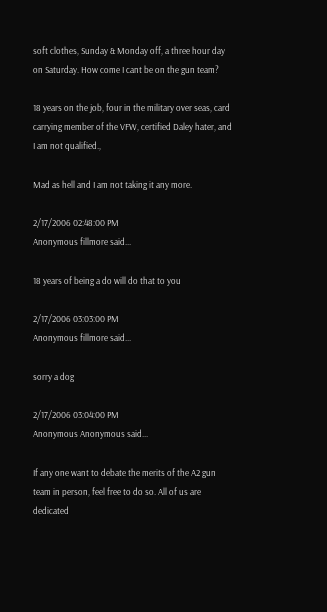soft clothes, Sunday & Monday off, a three hour day on Saturday. How come I cant be on the gun team?

18 years on the job, four in the military over seas, card carrying member of the VFW, certified Daley hater, and I am not qualified.,

Mad as hell and I am not taking it any more.

2/17/2006 02:48:00 PM
Anonymous fillmore said...

18 years of being a do will do that to you

2/17/2006 03:03:00 PM
Anonymous fillmore said...

sorry a dog

2/17/2006 03:04:00 PM
Anonymous Anonymous said...

If any one want to debate the merits of the A2 gun team in person, feel free to do so. All of us are dedicated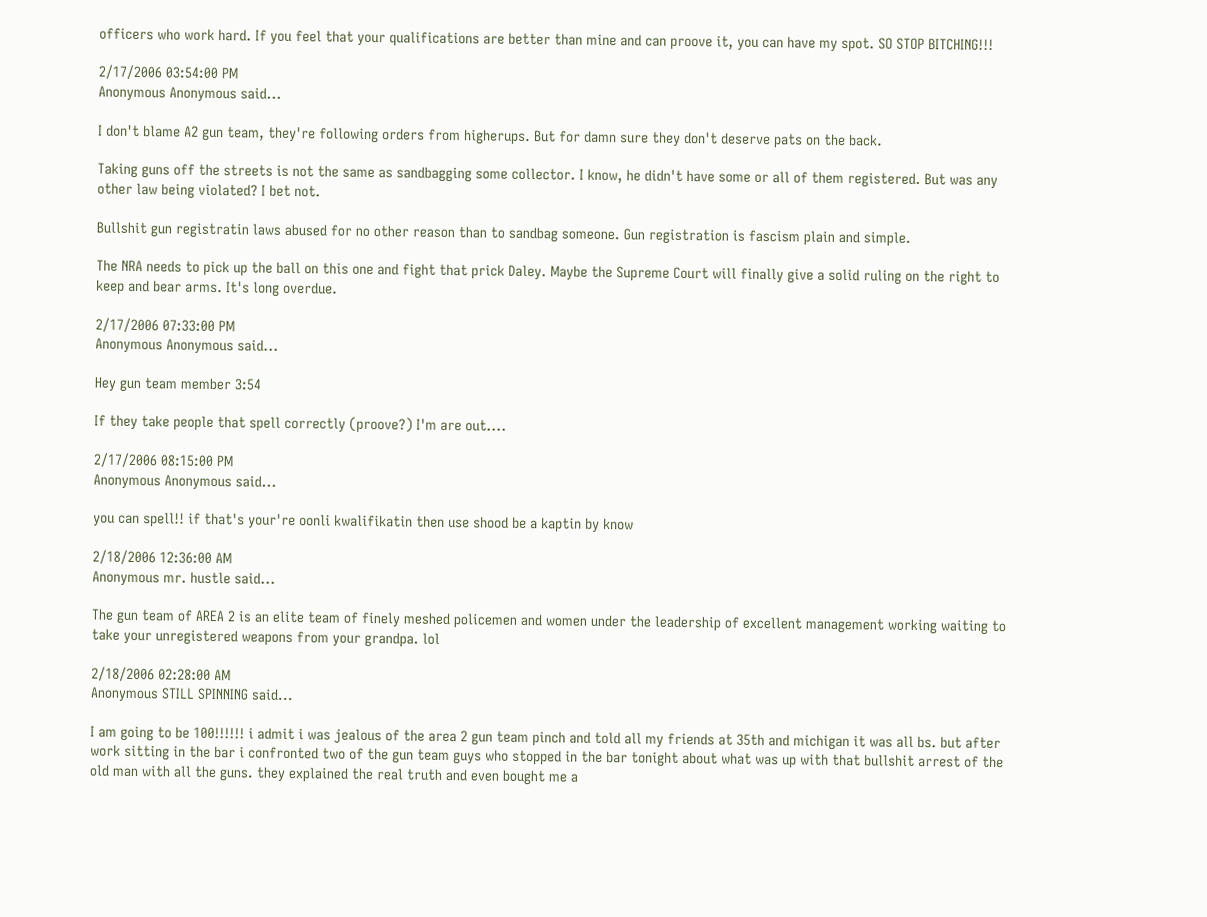officers who work hard. If you feel that your qualifications are better than mine and can proove it, you can have my spot. SO STOP BITCHING!!!

2/17/2006 03:54:00 PM
Anonymous Anonymous said...

I don't blame A2 gun team, they're following orders from higherups. But for damn sure they don't deserve pats on the back.

Taking guns off the streets is not the same as sandbagging some collector. I know, he didn't have some or all of them registered. But was any other law being violated? I bet not.

Bullshit gun registratin laws abused for no other reason than to sandbag someone. Gun registration is fascism plain and simple.

The NRA needs to pick up the ball on this one and fight that prick Daley. Maybe the Supreme Court will finally give a solid ruling on the right to keep and bear arms. It's long overdue.

2/17/2006 07:33:00 PM
Anonymous Anonymous said...

Hey gun team member 3:54

If they take people that spell correctly (proove?) I'm are out....

2/17/2006 08:15:00 PM
Anonymous Anonymous said...

you can spell!! if that's your're oonli kwalifikatin then use shood be a kaptin by know

2/18/2006 12:36:00 AM
Anonymous mr. hustle said...

The gun team of AREA 2 is an elite team of finely meshed policemen and women under the leadership of excellent management working waiting to take your unregistered weapons from your grandpa. lol

2/18/2006 02:28:00 AM
Anonymous STILL SPINNING said...

I am going to be 100!!!!!! i admit i was jealous of the area 2 gun team pinch and told all my friends at 35th and michigan it was all bs. but after work sitting in the bar i confronted two of the gun team guys who stopped in the bar tonight about what was up with that bullshit arrest of the old man with all the guns. they explained the real truth and even bought me a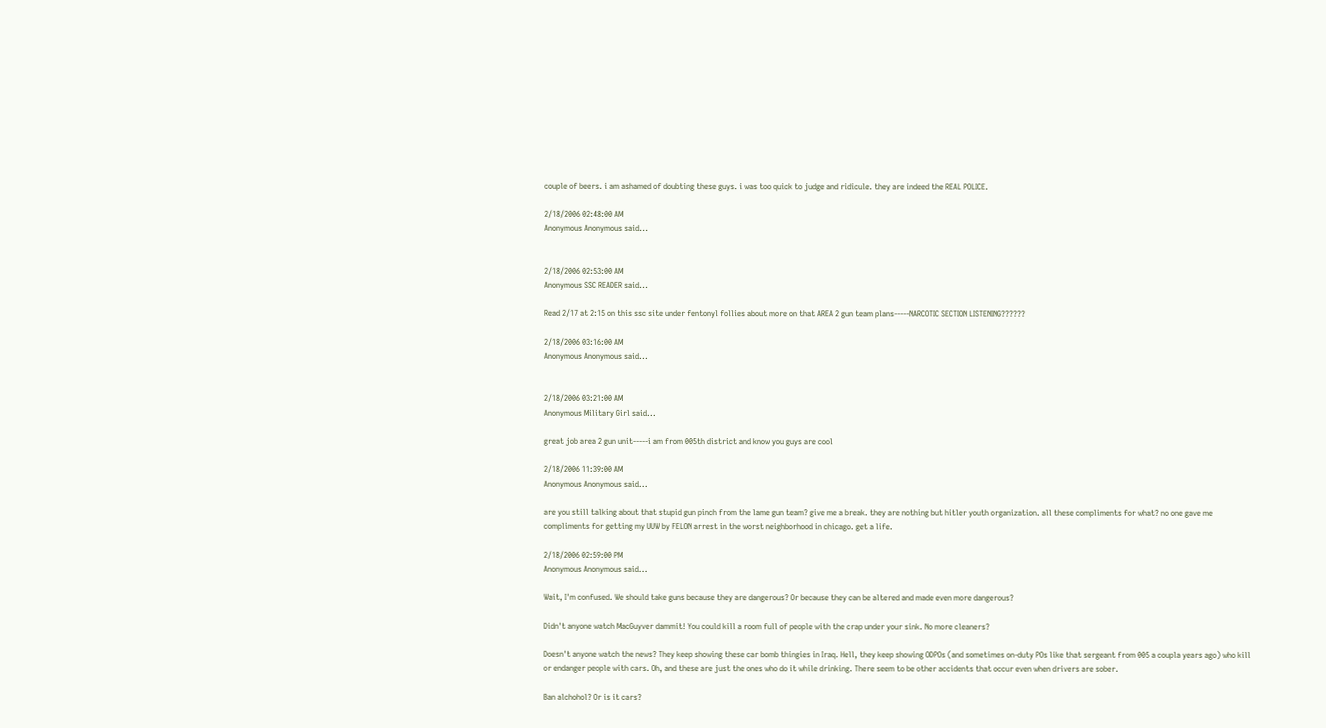couple of beers. i am ashamed of doubting these guys. i was too quick to judge and ridicule. they are indeed the REAL POLICE.

2/18/2006 02:48:00 AM
Anonymous Anonymous said...


2/18/2006 02:53:00 AM
Anonymous SSC READER said...

Read 2/17 at 2:15 on this ssc site under fentonyl follies about more on that AREA 2 gun team plans-----NARCOTIC SECTION LISTENING??????

2/18/2006 03:16:00 AM
Anonymous Anonymous said...


2/18/2006 03:21:00 AM
Anonymous Military Girl said...

great job area 2 gun unit-----i am from 005th district and know you guys are cool

2/18/2006 11:39:00 AM
Anonymous Anonymous said...

are you still talking about that stupid gun pinch from the lame gun team? give me a break. they are nothing but hitler youth organization. all these compliments for what? no one gave me compliments for getting my UUW by FELON arrest in the worst neighborhood in chicago. get a life.

2/18/2006 02:59:00 PM
Anonymous Anonymous said...

Wait, I'm confused. We should take guns because they are dangerous? Or because they can be altered and made even more dangerous?

Didn't anyone watch MacGuyver dammit! You could kill a room full of people with the crap under your sink. No more cleaners?

Doesn't anyone watch the news? They keep showing these car bomb thingies in Iraq. Hell, they keep showing ODPOs (and sometimes on-duty POs like that sergeant from 005 a coupla years ago) who kill or endanger people with cars. Oh, and these are just the ones who do it while drinking. There seem to be other accidents that occur even when drivers are sober.

Ban alchohol? Or is it cars?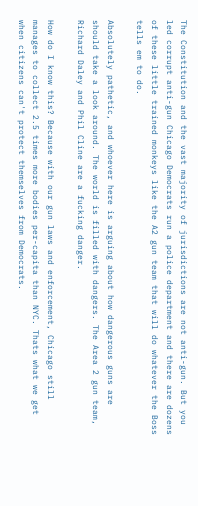The Constitution and the vast majority of jurisdictions are not anti-gun. But you led corrupt anti-gun Chicago Democrats run a police department and there are dozens of these little trained monkeys like the A2 gun team that will do whatever the Boss tells em to do.

Absolutely pathetic, and whoever here is arguing about how dangerous guns are should take a look around. The world is filled with dangers. The Area 2 gun team, Richard Daley and Phil Cline are a fucking danger.

How do I know this? Because with our gun laws and enforcement, Chicago still manages to collect 2.5 times more bodies per-capita than NYC. Thats what we get when citizens can't protect themselves from Democrats.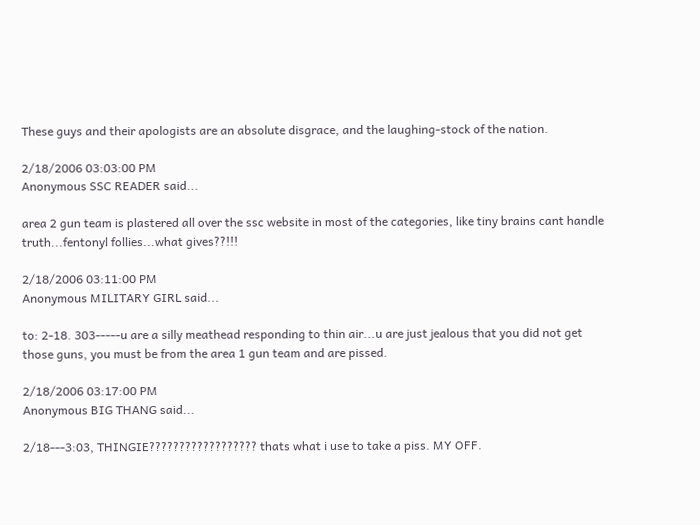These guys and their apologists are an absolute disgrace, and the laughing-stock of the nation.

2/18/2006 03:03:00 PM
Anonymous SSC READER said...

area 2 gun team is plastered all over the ssc website in most of the categories, like tiny brains cant handle truth...fentonyl follies...what gives??!!!

2/18/2006 03:11:00 PM
Anonymous MILITARY GIRL said...

to: 2-18. 303-----u are a silly meathead responding to thin air...u are just jealous that you did not get those guns, you must be from the area 1 gun team and are pissed.

2/18/2006 03:17:00 PM
Anonymous BIG THANG said...

2/18---3:03, THINGIE?????????????????? thats what i use to take a piss. MY OFF.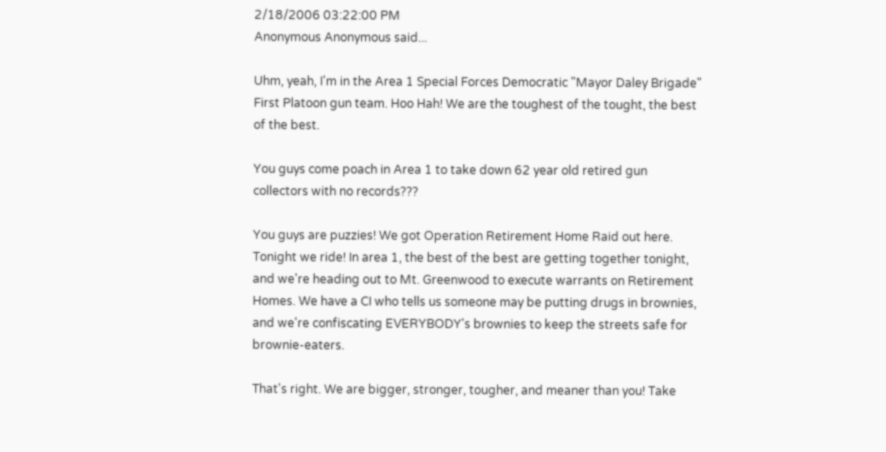2/18/2006 03:22:00 PM
Anonymous Anonymous said...

Uhm, yeah, I'm in the Area 1 Special Forces Democratic "Mayor Daley Brigade" First Platoon gun team. Hoo Hah! We are the toughest of the tought, the best of the best.

You guys come poach in Area 1 to take down 62 year old retired gun collectors with no records???

You guys are puzzies! We got Operation Retirement Home Raid out here. Tonight we ride! In area 1, the best of the best are getting together tonight, and we're heading out to Mt. Greenwood to execute warrants on Retirement Homes. We have a CI who tells us someone may be putting drugs in brownies, and we're confiscating EVERYBODY's brownies to keep the streets safe for brownie-eaters.

That's right. We are bigger, stronger, tougher, and meaner than you! Take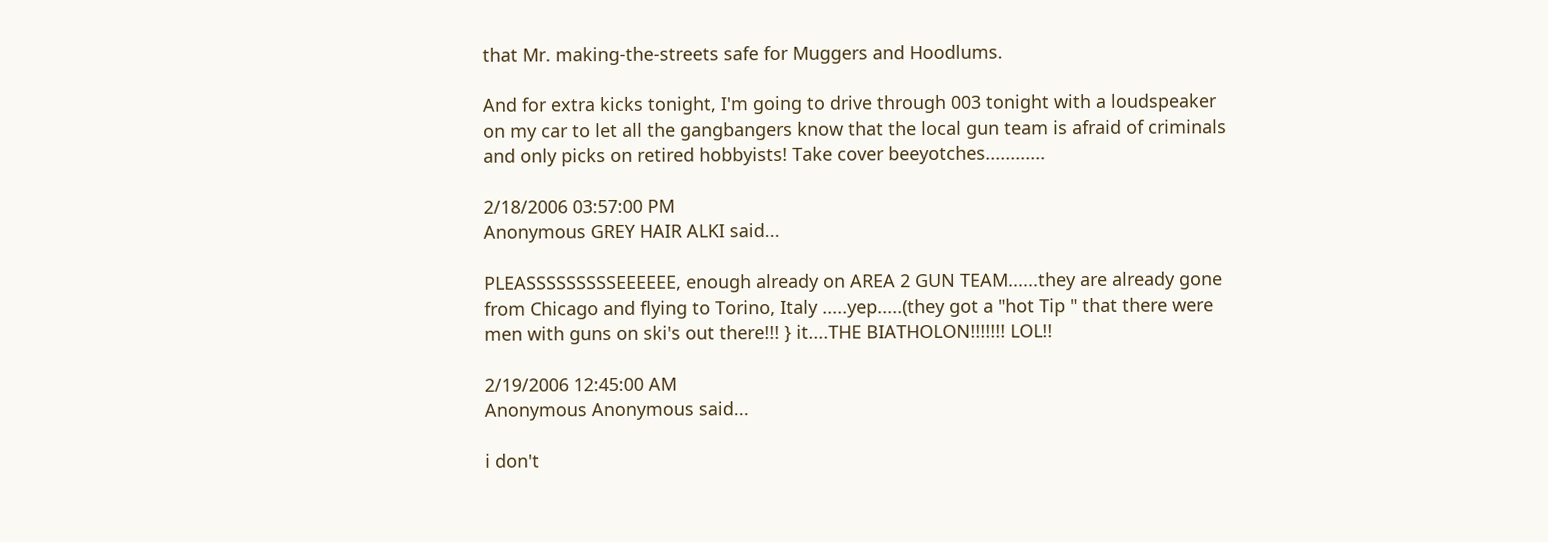that Mr. making-the-streets safe for Muggers and Hoodlums.

And for extra kicks tonight, I'm going to drive through 003 tonight with a loudspeaker on my car to let all the gangbangers know that the local gun team is afraid of criminals and only picks on retired hobbyists! Take cover beeyotches............

2/18/2006 03:57:00 PM
Anonymous GREY HAIR ALKI said...

PLEASSSSSSSSSEEEEEE, enough already on AREA 2 GUN TEAM......they are already gone from Chicago and flying to Torino, Italy .....yep.....(they got a "hot Tip " that there were men with guns on ski's out there!!! } it....THE BIATHOLON!!!!!!! LOL!!

2/19/2006 12:45:00 AM
Anonymous Anonymous said...

i don't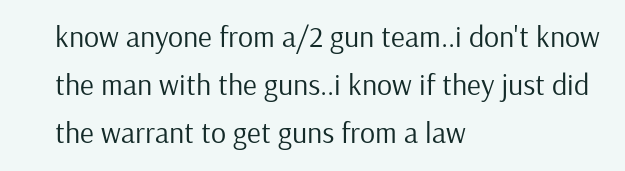know anyone from a/2 gun team..i don't know the man with the guns..i know if they just did the warrant to get guns from a law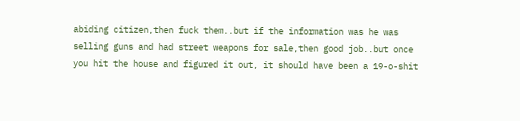abiding citizen,then fuck them..but if the information was he was selling guns and had street weapons for sale,then good job..but once you hit the house and figured it out, it should have been a 19-o-shit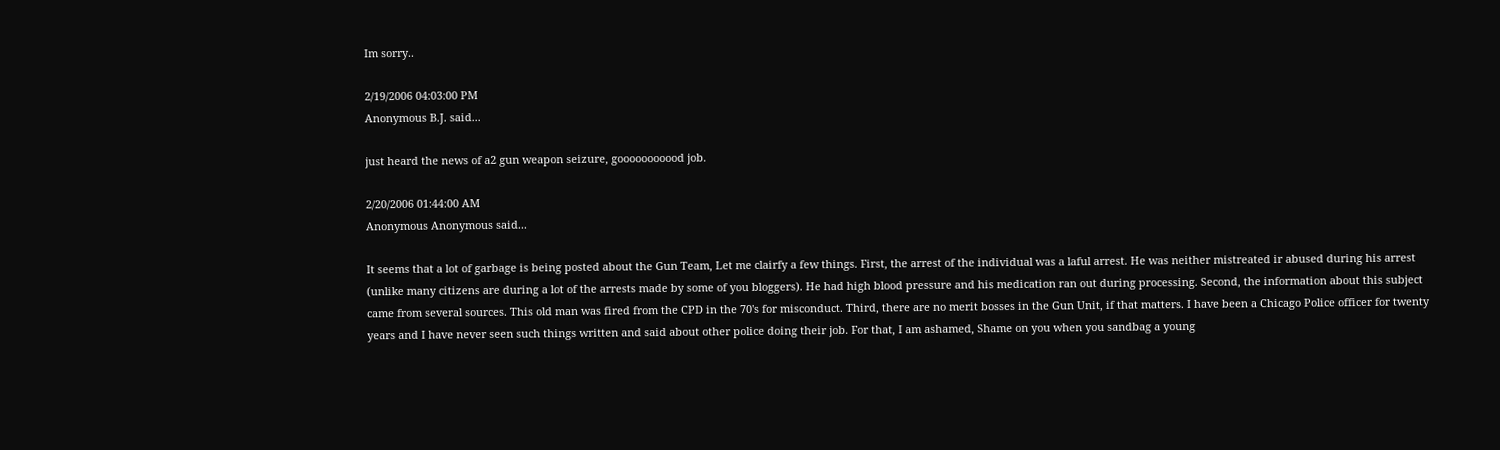Im sorry..

2/19/2006 04:03:00 PM
Anonymous B.J. said...

just heard the news of a2 gun weapon seizure, gooooooooood job.

2/20/2006 01:44:00 AM
Anonymous Anonymous said...

It seems that a lot of garbage is being posted about the Gun Team, Let me clairfy a few things. First, the arrest of the individual was a laful arrest. He was neither mistreated ir abused during his arrest (unlike many citizens are during a lot of the arrests made by some of you bloggers). He had high blood pressure and his medication ran out during processing. Second, the information about this subject came from several sources. This old man was fired from the CPD in the 70's for misconduct. Third, there are no merit bosses in the Gun Unit, if that matters. I have been a Chicago Police officer for twenty years and I have never seen such things written and said about other police doing their job. For that, I am ashamed, Shame on you when you sandbag a young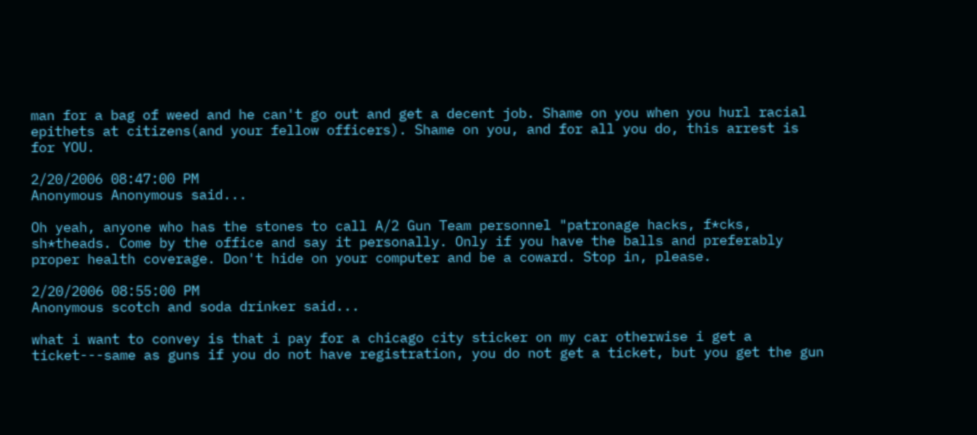man for a bag of weed and he can't go out and get a decent job. Shame on you when you hurl racial epithets at citizens(and your fellow officers). Shame on you, and for all you do, this arrest is for YOU.

2/20/2006 08:47:00 PM
Anonymous Anonymous said...

Oh yeah, anyone who has the stones to call A/2 Gun Team personnel "patronage hacks, f*cks, sh*theads. Come by the office and say it personally. Only if you have the balls and preferably proper health coverage. Don't hide on your computer and be a coward. Stop in, please.

2/20/2006 08:55:00 PM
Anonymous scotch and soda drinker said...

what i want to convey is that i pay for a chicago city sticker on my car otherwise i get a ticket---same as guns if you do not have registration, you do not get a ticket, but you get the gun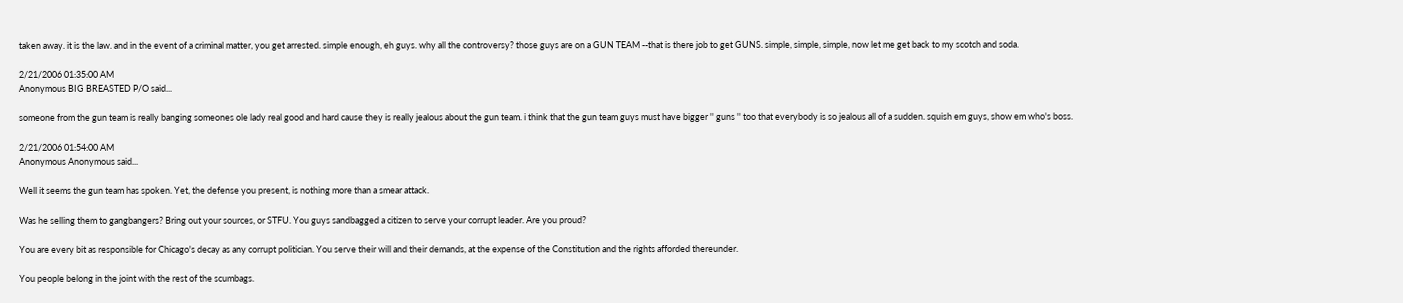taken away. it is the law. and in the event of a criminal matter, you get arrested. simple enough, eh guys. why all the controversy? those guys are on a GUN TEAM --that is there job to get GUNS. simple, simple, simple, now let me get back to my scotch and soda.

2/21/2006 01:35:00 AM
Anonymous BIG BREASTED P/O said...

someone from the gun team is really banging someones ole lady real good and hard cause they is really jealous about the gun team. i think that the gun team guys must have bigger '' guns '' too that everybody is so jealous all of a sudden. squish em guys, show em who's boss.

2/21/2006 01:54:00 AM
Anonymous Anonymous said...

Well it seems the gun team has spoken. Yet, the defense you present, is nothing more than a smear attack.

Was he selling them to gangbangers? Bring out your sources, or STFU. You guys sandbagged a citizen to serve your corrupt leader. Are you proud?

You are every bit as responsible for Chicago's decay as any corrupt politician. You serve their will and their demands, at the expense of the Constitution and the rights afforded thereunder.

You people belong in the joint with the rest of the scumbags.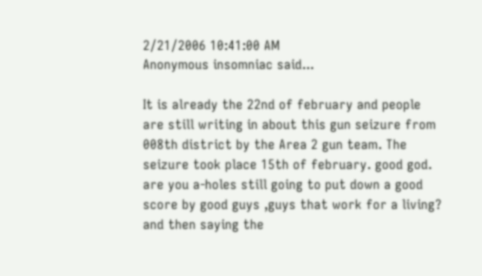2/21/2006 10:41:00 AM
Anonymous insomniac said...

It is already the 22nd of february and people are still writing in about this gun seizure from 008th district by the Area 2 gun team. The seizure took place 15th of february. good god. are you a-holes still going to put down a good score by good guys ,guys that work for a living? and then saying the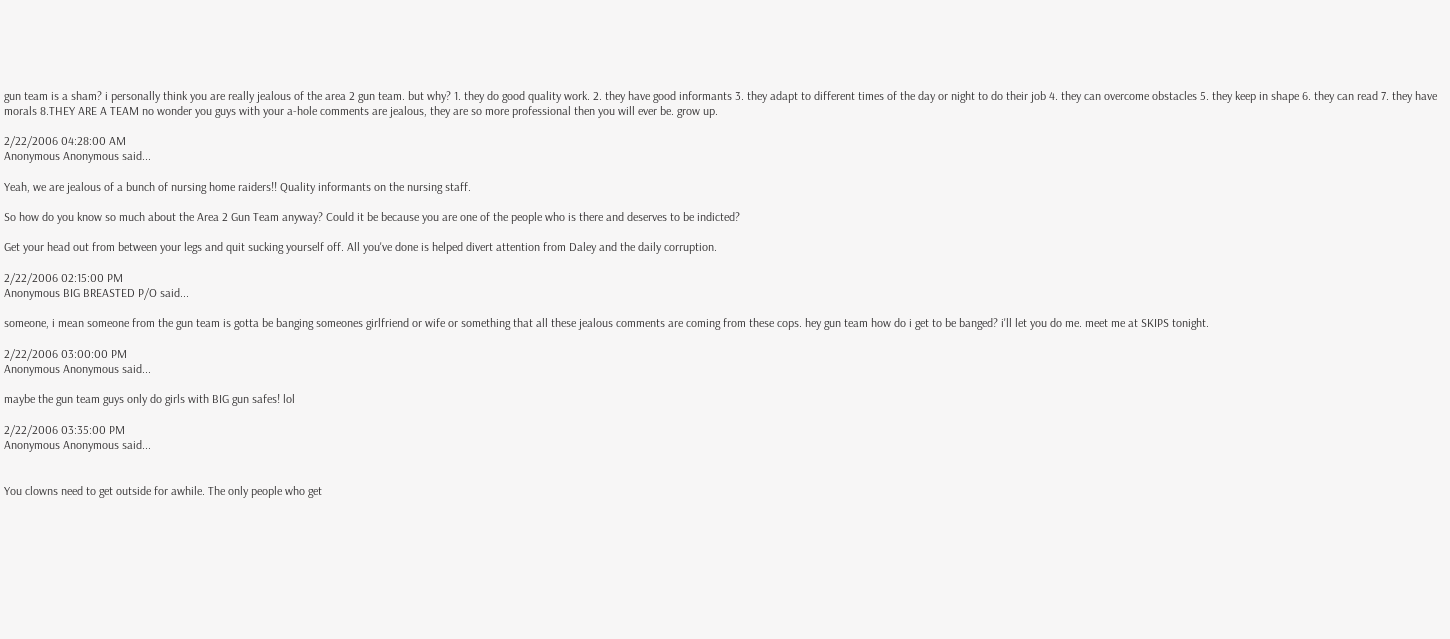gun team is a sham? i personally think you are really jealous of the area 2 gun team. but why? 1. they do good quality work. 2. they have good informants 3. they adapt to different times of the day or night to do their job 4. they can overcome obstacles 5. they keep in shape 6. they can read 7. they have morals 8.THEY ARE A TEAM no wonder you guys with your a-hole comments are jealous, they are so more professional then you will ever be. grow up.

2/22/2006 04:28:00 AM
Anonymous Anonymous said...

Yeah, we are jealous of a bunch of nursing home raiders!! Quality informants on the nursing staff.

So how do you know so much about the Area 2 Gun Team anyway? Could it be because you are one of the people who is there and deserves to be indicted?

Get your head out from between your legs and quit sucking yourself off. All you've done is helped divert attention from Daley and the daily corruption.

2/22/2006 02:15:00 PM
Anonymous BIG BREASTED P/O said...

someone, i mean someone from the gun team is gotta be banging someones girlfriend or wife or something that all these jealous comments are coming from these cops. hey gun team how do i get to be banged? i'll let you do me. meet me at SKIPS tonight.

2/22/2006 03:00:00 PM
Anonymous Anonymous said...

maybe the gun team guys only do girls with BIG gun safes! lol

2/22/2006 03:35:00 PM
Anonymous Anonymous said...


You clowns need to get outside for awhile. The only people who get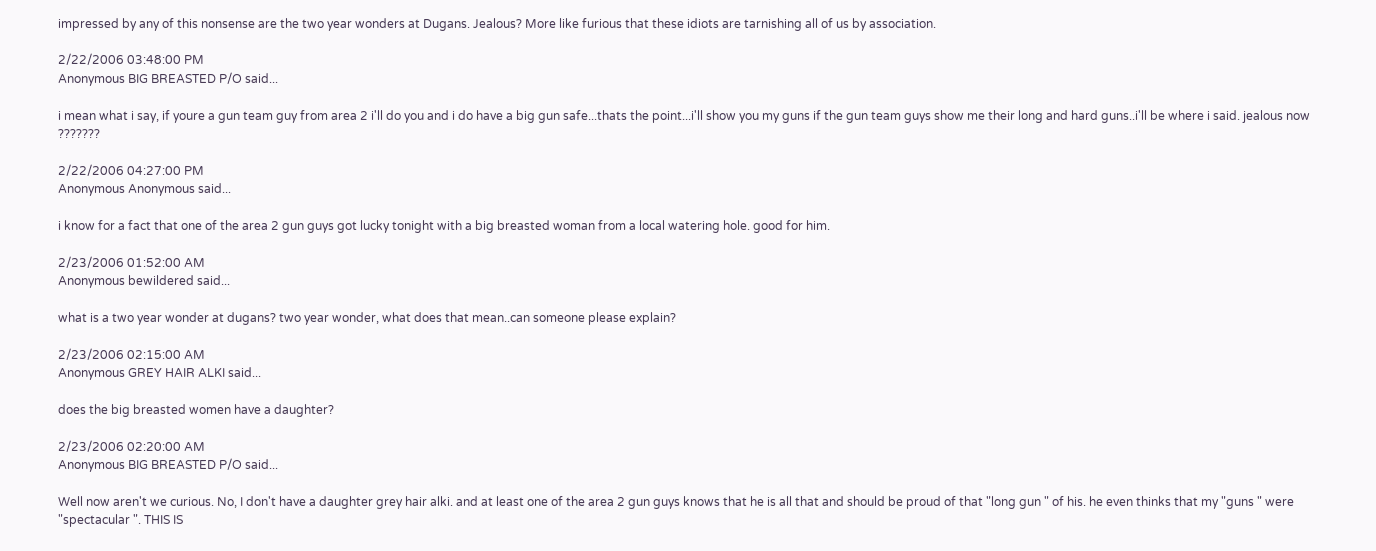impressed by any of this nonsense are the two year wonders at Dugans. Jealous? More like furious that these idiots are tarnishing all of us by association.

2/22/2006 03:48:00 PM
Anonymous BIG BREASTED P/O said...

i mean what i say, if youre a gun team guy from area 2 i'll do you and i do have a big gun safe...thats the point...i'll show you my guns if the gun team guys show me their long and hard guns..i'll be where i said. jealous now ???????

2/22/2006 04:27:00 PM
Anonymous Anonymous said...

i know for a fact that one of the area 2 gun guys got lucky tonight with a big breasted woman from a local watering hole. good for him.

2/23/2006 01:52:00 AM
Anonymous bewildered said...

what is a two year wonder at dugans? two year wonder, what does that mean..can someone please explain?

2/23/2006 02:15:00 AM
Anonymous GREY HAIR ALKI said...

does the big breasted women have a daughter?

2/23/2006 02:20:00 AM
Anonymous BIG BREASTED P/O said...

Well now aren't we curious. No, I don't have a daughter grey hair alki. and at least one of the area 2 gun guys knows that he is all that and should be proud of that "long gun " of his. he even thinks that my "guns " were "spectacular ". THIS IS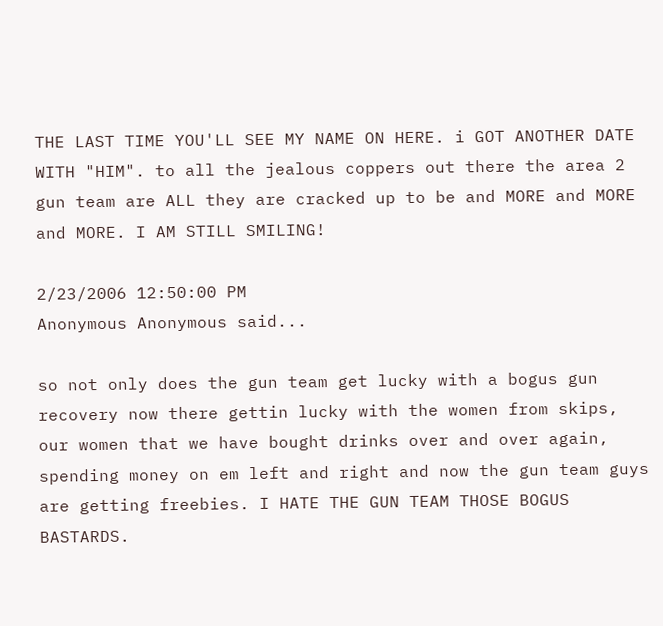THE LAST TIME YOU'LL SEE MY NAME ON HERE. i GOT ANOTHER DATE WITH "HIM". to all the jealous coppers out there the area 2 gun team are ALL they are cracked up to be and MORE and MORE and MORE. I AM STILL SMILING!

2/23/2006 12:50:00 PM
Anonymous Anonymous said...

so not only does the gun team get lucky with a bogus gun recovery now there gettin lucky with the women from skips, our women that we have bought drinks over and over again, spending money on em left and right and now the gun team guys are getting freebies. I HATE THE GUN TEAM THOSE BOGUS BASTARDS.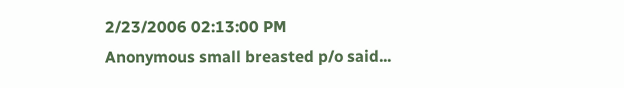2/23/2006 02:13:00 PM
Anonymous small breasted p/o said...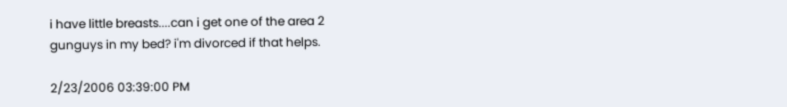i have little breasts....can i get one of the area 2 gunguys in my bed? i'm divorced if that helps.

2/23/2006 03:39:00 PM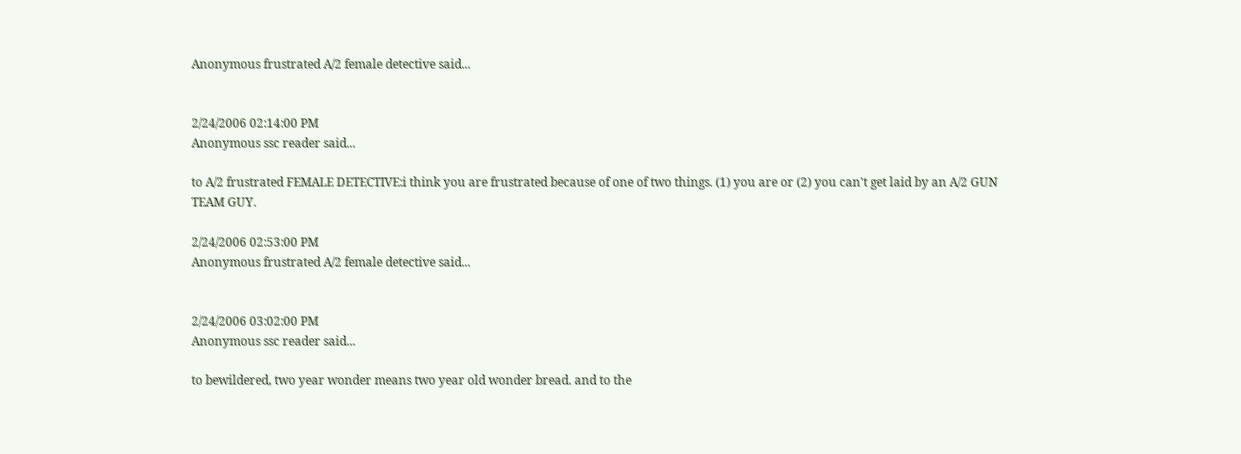Anonymous frustrated A/2 female detective said...


2/24/2006 02:14:00 PM
Anonymous ssc reader said...

to A/2 frustrated FEMALE DETECTIVE:i think you are frustrated because of one of two things. (1) you are or (2) you can't get laid by an A/2 GUN TEAM GUY.

2/24/2006 02:53:00 PM
Anonymous frustrated A/2 female detective said...


2/24/2006 03:02:00 PM
Anonymous ssc reader said...

to bewildered, two year wonder means two year old wonder bread. and to the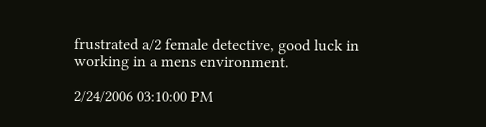frustrated a/2 female detective, good luck in working in a mens environment.

2/24/2006 03:10:00 PM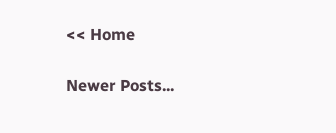<< Home

Newer Posts...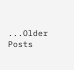...Older Posts